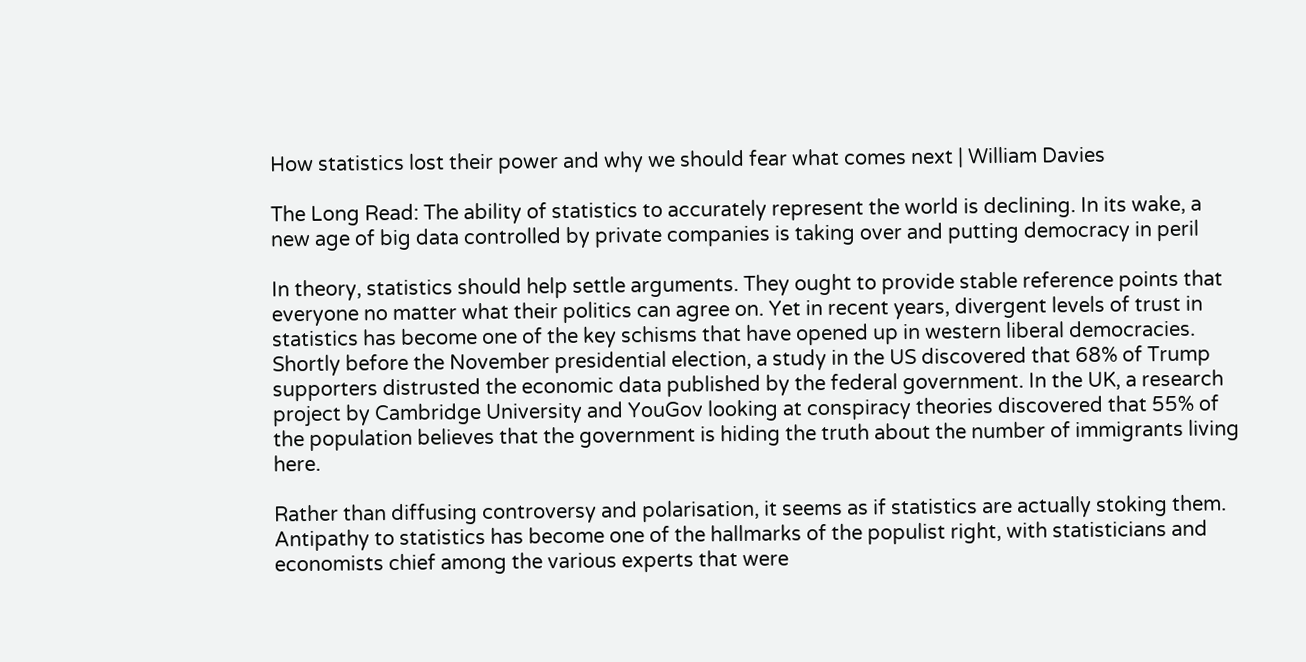How statistics lost their power and why we should fear what comes next | William Davies

The Long Read: The ability of statistics to accurately represent the world is declining. In its wake, a new age of big data controlled by private companies is taking over and putting democracy in peril

In theory, statistics should help settle arguments. They ought to provide stable reference points that everyone no matter what their politics can agree on. Yet in recent years, divergent levels of trust in statistics has become one of the key schisms that have opened up in western liberal democracies. Shortly before the November presidential election, a study in the US discovered that 68% of Trump supporters distrusted the economic data published by the federal government. In the UK, a research project by Cambridge University and YouGov looking at conspiracy theories discovered that 55% of the population believes that the government is hiding the truth about the number of immigrants living here.

Rather than diffusing controversy and polarisation, it seems as if statistics are actually stoking them. Antipathy to statistics has become one of the hallmarks of the populist right, with statisticians and economists chief among the various experts that were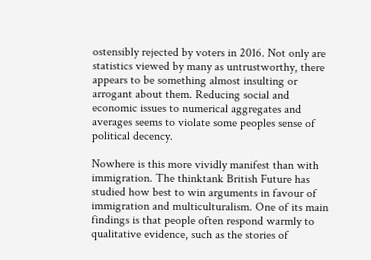ostensibly rejected by voters in 2016. Not only are statistics viewed by many as untrustworthy, there appears to be something almost insulting or arrogant about them. Reducing social and economic issues to numerical aggregates and averages seems to violate some peoples sense of political decency.

Nowhere is this more vividly manifest than with immigration. The thinktank British Future has studied how best to win arguments in favour of immigration and multiculturalism. One of its main findings is that people often respond warmly to qualitative evidence, such as the stories of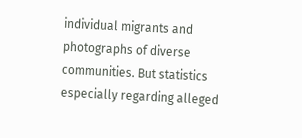individual migrants and photographs of diverse communities. But statistics especially regarding alleged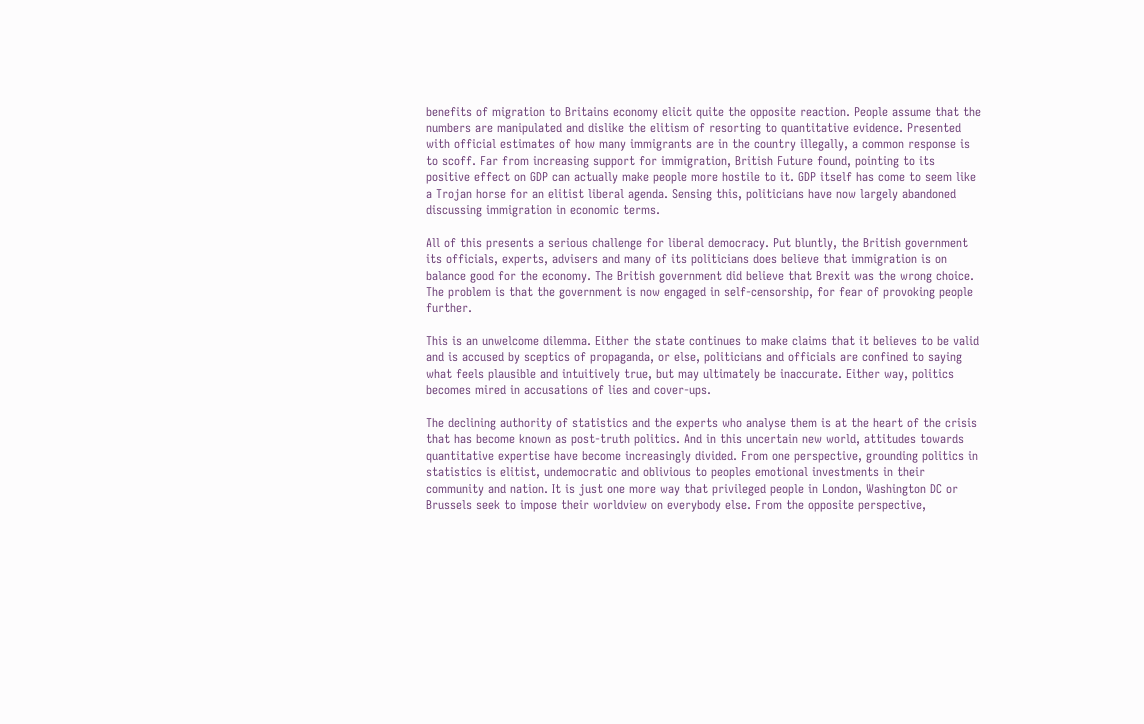benefits of migration to Britains economy elicit quite the opposite reaction. People assume that the numbers are manipulated and dislike the elitism of resorting to quantitative evidence. Presented with official estimates of how many immigrants are in the country illegally, a common response is to scoff. Far from increasing support for immigration, British Future found, pointing to its positive effect on GDP can actually make people more hostile to it. GDP itself has come to seem like a Trojan horse for an elitist liberal agenda. Sensing this, politicians have now largely abandoned discussing immigration in economic terms.

All of this presents a serious challenge for liberal democracy. Put bluntly, the British government its officials, experts, advisers and many of its politicians does believe that immigration is on balance good for the economy. The British government did believe that Brexit was the wrong choice. The problem is that the government is now engaged in self-censorship, for fear of provoking people further.

This is an unwelcome dilemma. Either the state continues to make claims that it believes to be valid and is accused by sceptics of propaganda, or else, politicians and officials are confined to saying what feels plausible and intuitively true, but may ultimately be inaccurate. Either way, politics becomes mired in accusations of lies and cover-ups.

The declining authority of statistics and the experts who analyse them is at the heart of the crisis that has become known as post-truth politics. And in this uncertain new world, attitudes towards quantitative expertise have become increasingly divided. From one perspective, grounding politics in statistics is elitist, undemocratic and oblivious to peoples emotional investments in their community and nation. It is just one more way that privileged people in London, Washington DC or Brussels seek to impose their worldview on everybody else. From the opposite perspective,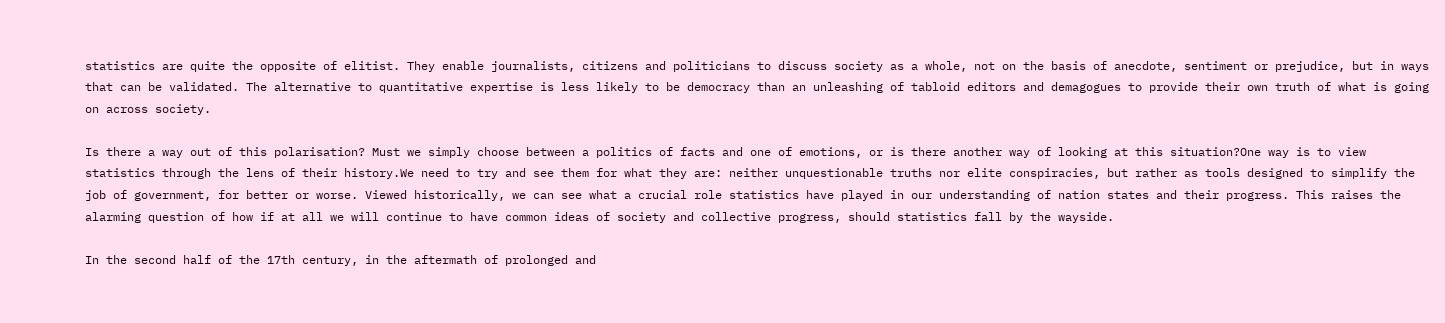statistics are quite the opposite of elitist. They enable journalists, citizens and politicians to discuss society as a whole, not on the basis of anecdote, sentiment or prejudice, but in ways that can be validated. The alternative to quantitative expertise is less likely to be democracy than an unleashing of tabloid editors and demagogues to provide their own truth of what is going on across society.

Is there a way out of this polarisation? Must we simply choose between a politics of facts and one of emotions, or is there another way of looking at this situation?One way is to view statistics through the lens of their history.We need to try and see them for what they are: neither unquestionable truths nor elite conspiracies, but rather as tools designed to simplify the job of government, for better or worse. Viewed historically, we can see what a crucial role statistics have played in our understanding of nation states and their progress. This raises the alarming question of how if at all we will continue to have common ideas of society and collective progress, should statistics fall by the wayside.

In the second half of the 17th century, in the aftermath of prolonged and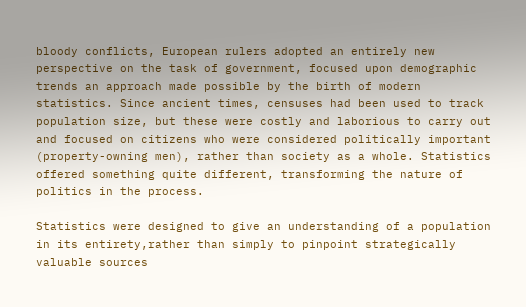bloody conflicts, European rulers adopted an entirely new perspective on the task of government, focused upon demographic trends an approach made possible by the birth of modern statistics. Since ancient times, censuses had been used to track population size, but these were costly and laborious to carry out and focused on citizens who were considered politically important (property-owning men), rather than society as a whole. Statistics offered something quite different, transforming the nature of politics in the process.

Statistics were designed to give an understanding of a population in its entirety,rather than simply to pinpoint strategically valuable sources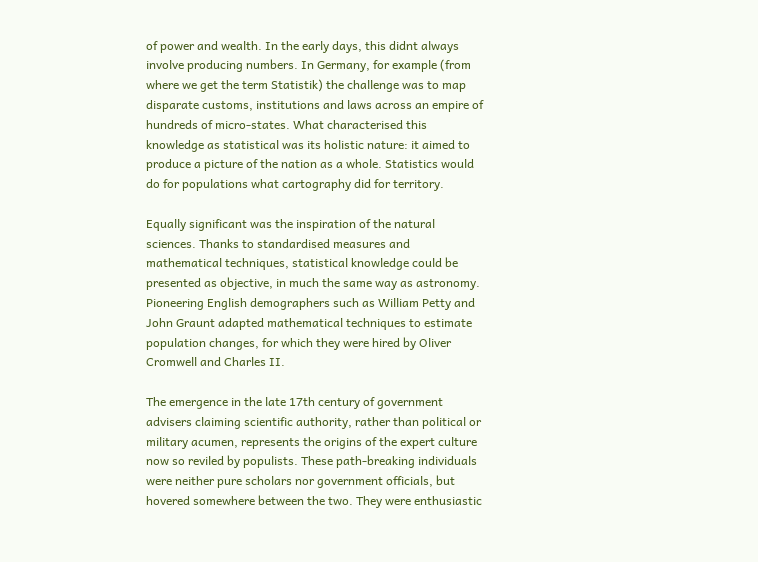of power and wealth. In the early days, this didnt always involve producing numbers. In Germany, for example (from where we get the term Statistik) the challenge was to map disparate customs, institutions and laws across an empire of hundreds of micro-states. What characterised this knowledge as statistical was its holistic nature: it aimed to produce a picture of the nation as a whole. Statistics would do for populations what cartography did for territory.

Equally significant was the inspiration of the natural sciences. Thanks to standardised measures and mathematical techniques, statistical knowledge could be presented as objective, in much the same way as astronomy. Pioneering English demographers such as William Petty and John Graunt adapted mathematical techniques to estimate population changes, for which they were hired by Oliver Cromwell and Charles II.

The emergence in the late 17th century of government advisers claiming scientific authority, rather than political or military acumen, represents the origins of the expert culture now so reviled by populists. These path-breaking individuals were neither pure scholars nor government officials, but hovered somewhere between the two. They were enthusiastic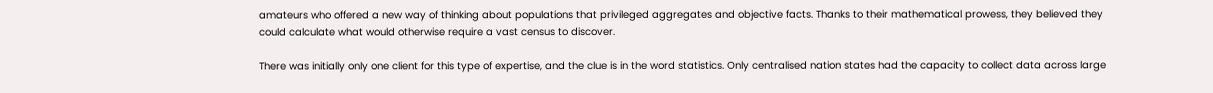amateurs who offered a new way of thinking about populations that privileged aggregates and objective facts. Thanks to their mathematical prowess, they believed they could calculate what would otherwise require a vast census to discover.

There was initially only one client for this type of expertise, and the clue is in the word statistics. Only centralised nation states had the capacity to collect data across large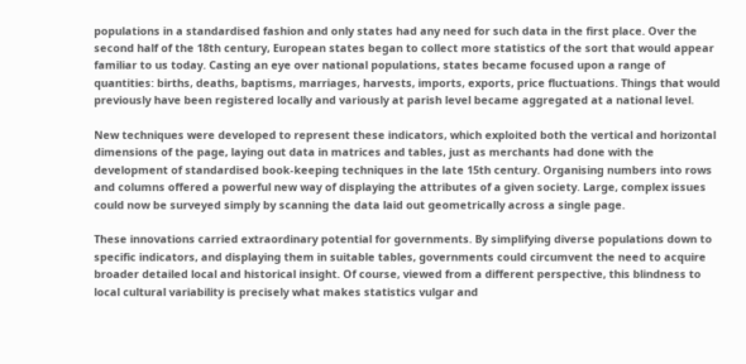populations in a standardised fashion and only states had any need for such data in the first place. Over the second half of the 18th century, European states began to collect more statistics of the sort that would appear familiar to us today. Casting an eye over national populations, states became focused upon a range of quantities: births, deaths, baptisms, marriages, harvests, imports, exports, price fluctuations. Things that would previously have been registered locally and variously at parish level became aggregated at a national level.

New techniques were developed to represent these indicators, which exploited both the vertical and horizontal dimensions of the page, laying out data in matrices and tables, just as merchants had done with the development of standardised book-keeping techniques in the late 15th century. Organising numbers into rows and columns offered a powerful new way of displaying the attributes of a given society. Large, complex issues could now be surveyed simply by scanning the data laid out geometrically across a single page.

These innovations carried extraordinary potential for governments. By simplifying diverse populations down to specific indicators, and displaying them in suitable tables, governments could circumvent the need to acquire broader detailed local and historical insight. Of course, viewed from a different perspective, this blindness to local cultural variability is precisely what makes statistics vulgar and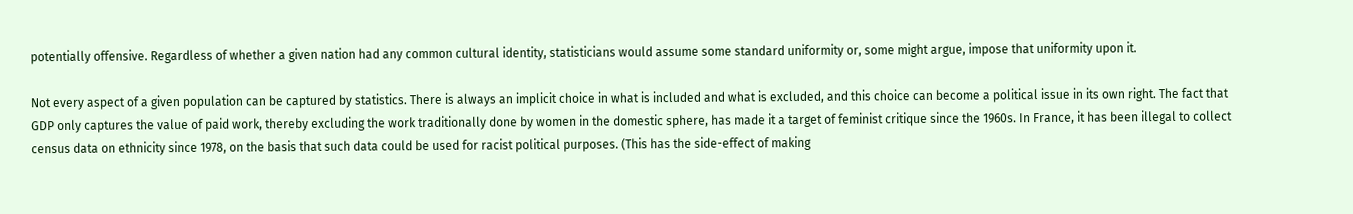potentially offensive. Regardless of whether a given nation had any common cultural identity, statisticians would assume some standard uniformity or, some might argue, impose that uniformity upon it.

Not every aspect of a given population can be captured by statistics. There is always an implicit choice in what is included and what is excluded, and this choice can become a political issue in its own right. The fact that GDP only captures the value of paid work, thereby excluding the work traditionally done by women in the domestic sphere, has made it a target of feminist critique since the 1960s. In France, it has been illegal to collect census data on ethnicity since 1978, on the basis that such data could be used for racist political purposes. (This has the side-effect of making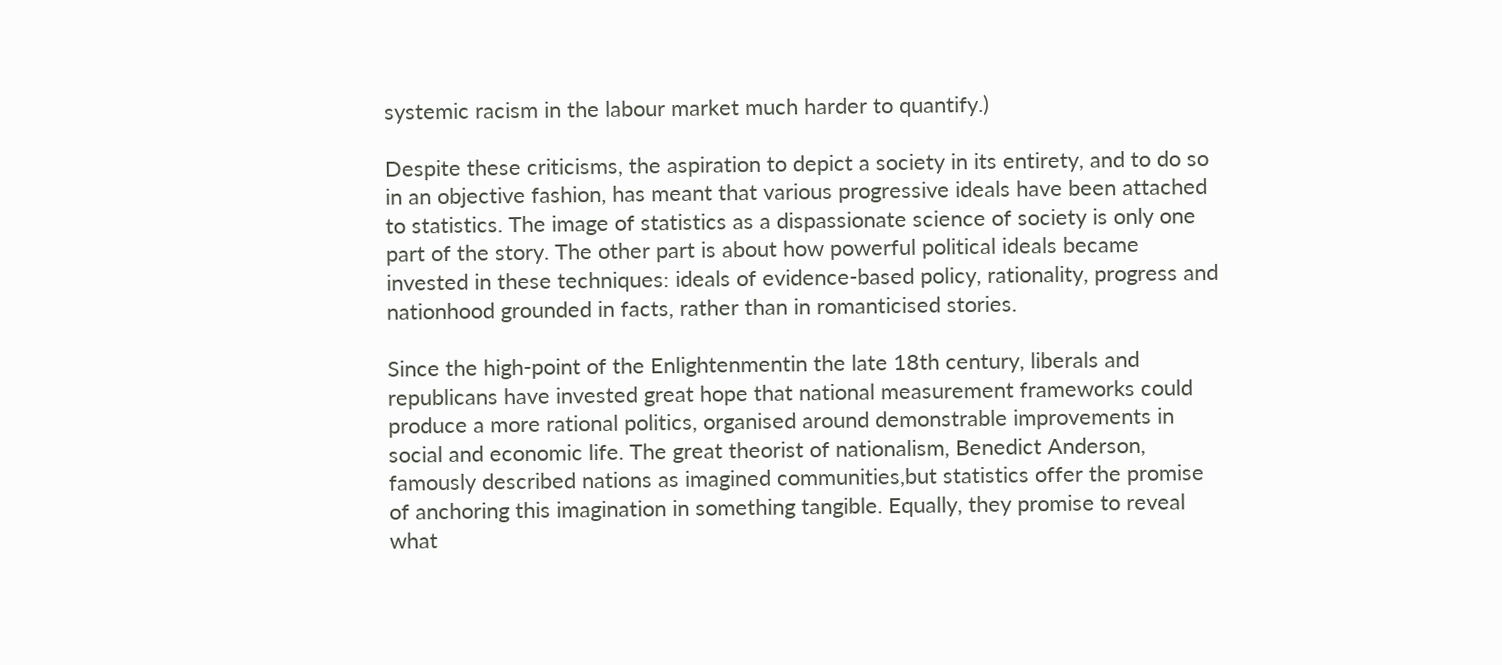systemic racism in the labour market much harder to quantify.)

Despite these criticisms, the aspiration to depict a society in its entirety, and to do so in an objective fashion, has meant that various progressive ideals have been attached to statistics. The image of statistics as a dispassionate science of society is only one part of the story. The other part is about how powerful political ideals became invested in these techniques: ideals of evidence-based policy, rationality, progress and nationhood grounded in facts, rather than in romanticised stories.

Since the high-point of the Enlightenmentin the late 18th century, liberals and republicans have invested great hope that national measurement frameworks could produce a more rational politics, organised around demonstrable improvements in social and economic life. The great theorist of nationalism, Benedict Anderson, famously described nations as imagined communities,but statistics offer the promise of anchoring this imagination in something tangible. Equally, they promise to reveal what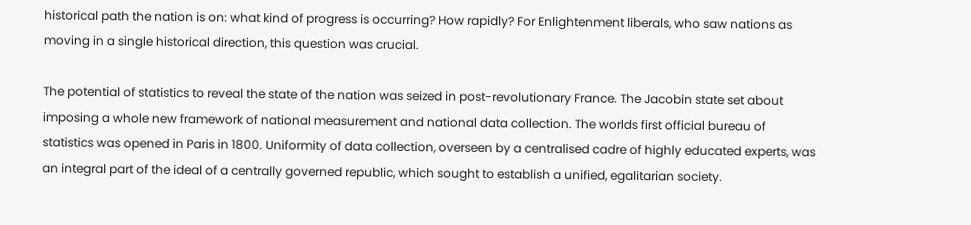historical path the nation is on: what kind of progress is occurring? How rapidly? For Enlightenment liberals, who saw nations as moving in a single historical direction, this question was crucial.

The potential of statistics to reveal the state of the nation was seized in post-revolutionary France. The Jacobin state set about imposing a whole new framework of national measurement and national data collection. The worlds first official bureau of statistics was opened in Paris in 1800. Uniformity of data collection, overseen by a centralised cadre of highly educated experts, was an integral part of the ideal of a centrally governed republic, which sought to establish a unified, egalitarian society.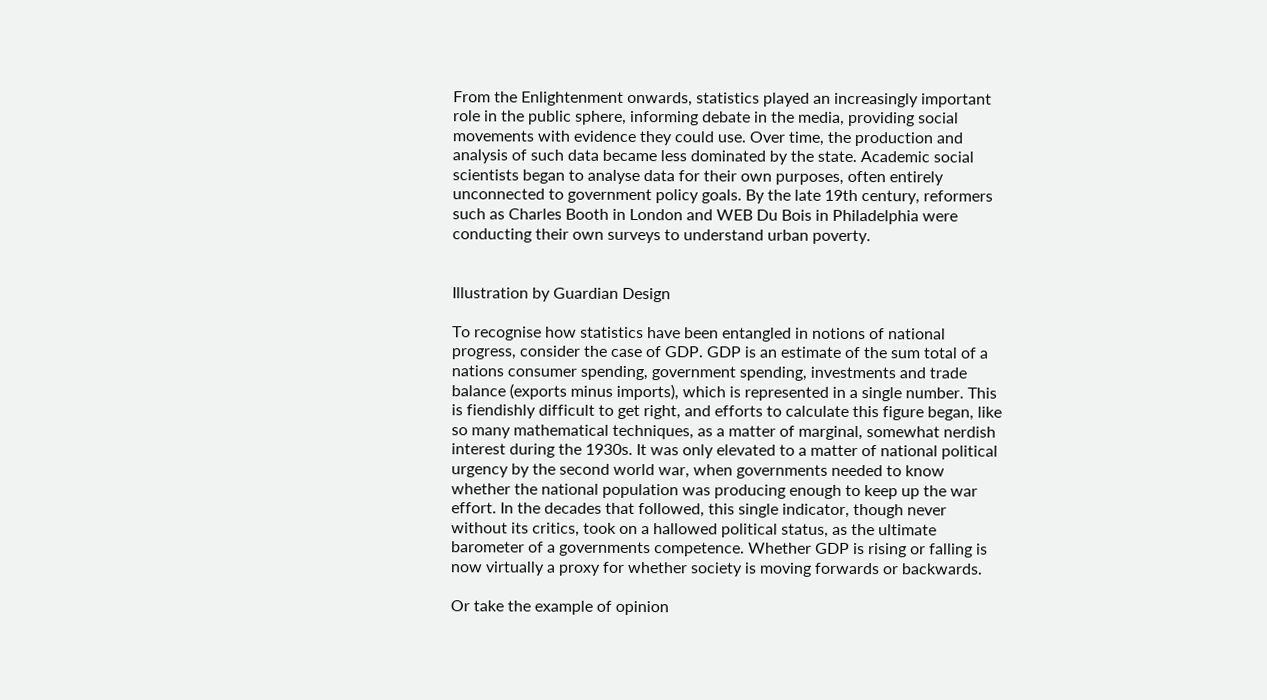From the Enlightenment onwards, statistics played an increasingly important role in the public sphere, informing debate in the media, providing social movements with evidence they could use. Over time, the production and analysis of such data became less dominated by the state. Academic social scientists began to analyse data for their own purposes, often entirely unconnected to government policy goals. By the late 19th century, reformers such as Charles Booth in London and WEB Du Bois in Philadelphia were conducting their own surveys to understand urban poverty.


Illustration by Guardian Design

To recognise how statistics have been entangled in notions of national progress, consider the case of GDP. GDP is an estimate of the sum total of a nations consumer spending, government spending, investments and trade balance (exports minus imports), which is represented in a single number. This is fiendishly difficult to get right, and efforts to calculate this figure began, like so many mathematical techniques, as a matter of marginal, somewhat nerdish interest during the 1930s. It was only elevated to a matter of national political urgency by the second world war, when governments needed to know whether the national population was producing enough to keep up the war effort. In the decades that followed, this single indicator, though never without its critics, took on a hallowed political status, as the ultimate barometer of a governments competence. Whether GDP is rising or falling is now virtually a proxy for whether society is moving forwards or backwards.

Or take the example of opinion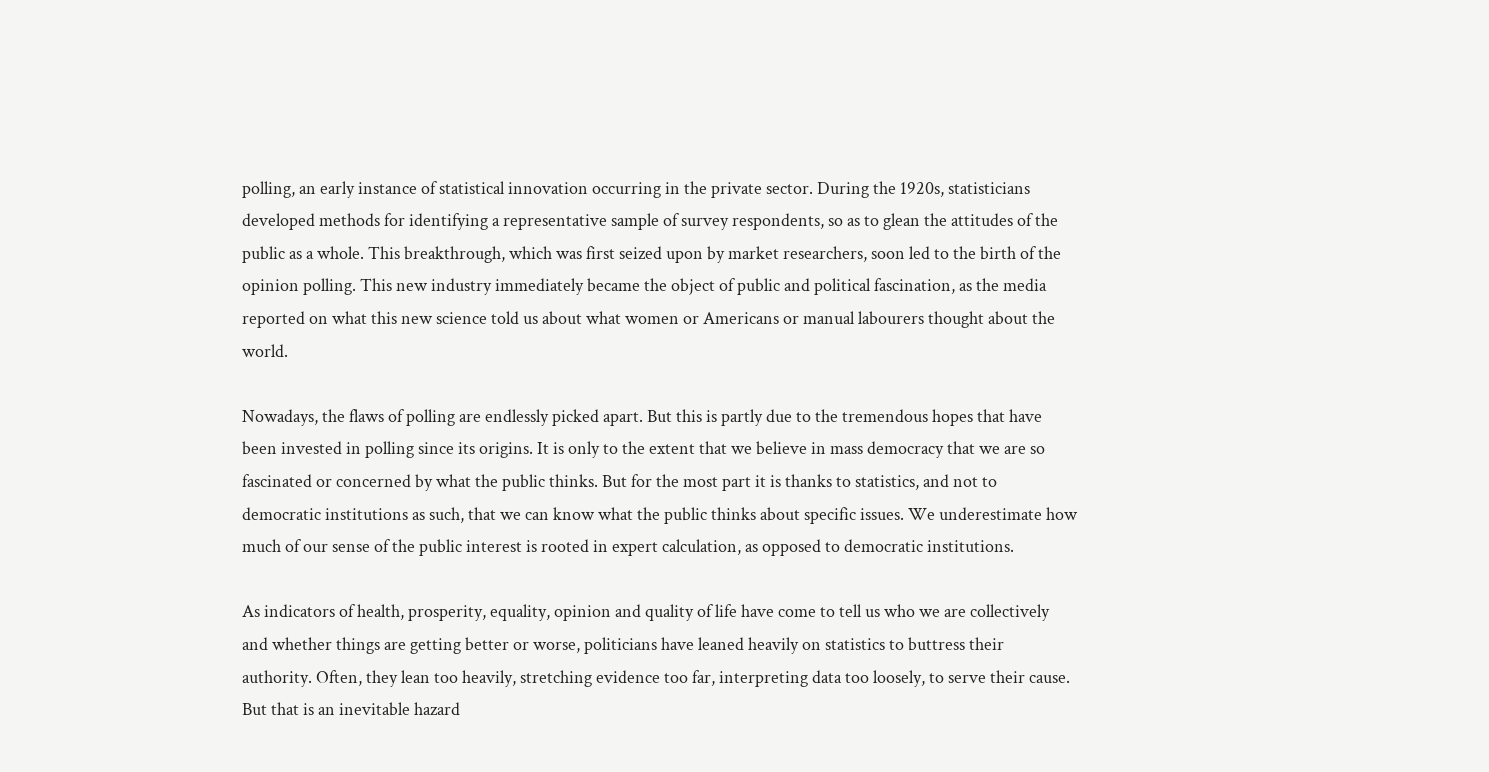polling, an early instance of statistical innovation occurring in the private sector. During the 1920s, statisticians developed methods for identifying a representative sample of survey respondents, so as to glean the attitudes of the public as a whole. This breakthrough, which was first seized upon by market researchers, soon led to the birth of the opinion polling. This new industry immediately became the object of public and political fascination, as the media reported on what this new science told us about what women or Americans or manual labourers thought about the world.

Nowadays, the flaws of polling are endlessly picked apart. But this is partly due to the tremendous hopes that have been invested in polling since its origins. It is only to the extent that we believe in mass democracy that we are so fascinated or concerned by what the public thinks. But for the most part it is thanks to statistics, and not to democratic institutions as such, that we can know what the public thinks about specific issues. We underestimate how much of our sense of the public interest is rooted in expert calculation, as opposed to democratic institutions.

As indicators of health, prosperity, equality, opinion and quality of life have come to tell us who we are collectively and whether things are getting better or worse, politicians have leaned heavily on statistics to buttress their authority. Often, they lean too heavily, stretching evidence too far, interpreting data too loosely, to serve their cause. But that is an inevitable hazard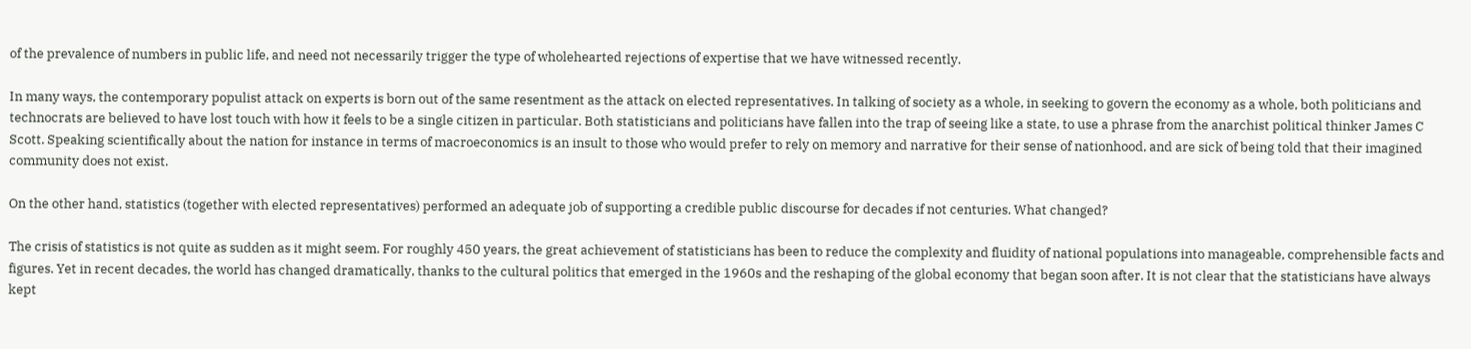of the prevalence of numbers in public life, and need not necessarily trigger the type of wholehearted rejections of expertise that we have witnessed recently.

In many ways, the contemporary populist attack on experts is born out of the same resentment as the attack on elected representatives. In talking of society as a whole, in seeking to govern the economy as a whole, both politicians and technocrats are believed to have lost touch with how it feels to be a single citizen in particular. Both statisticians and politicians have fallen into the trap of seeing like a state, to use a phrase from the anarchist political thinker James C Scott. Speaking scientifically about the nation for instance in terms of macroeconomics is an insult to those who would prefer to rely on memory and narrative for their sense of nationhood, and are sick of being told that their imagined community does not exist.

On the other hand, statistics (together with elected representatives) performed an adequate job of supporting a credible public discourse for decades if not centuries. What changed?

The crisis of statistics is not quite as sudden as it might seem. For roughly 450 years, the great achievement of statisticians has been to reduce the complexity and fluidity of national populations into manageable, comprehensible facts and figures. Yet in recent decades, the world has changed dramatically, thanks to the cultural politics that emerged in the 1960s and the reshaping of the global economy that began soon after. It is not clear that the statisticians have always kept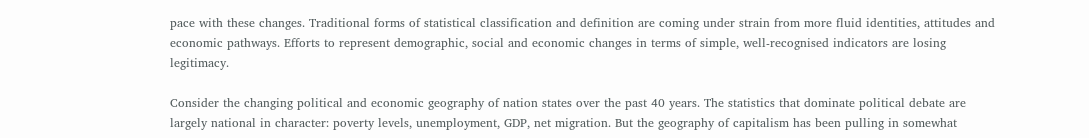pace with these changes. Traditional forms of statistical classification and definition are coming under strain from more fluid identities, attitudes and economic pathways. Efforts to represent demographic, social and economic changes in terms of simple, well-recognised indicators are losing legitimacy.

Consider the changing political and economic geography of nation states over the past 40 years. The statistics that dominate political debate are largely national in character: poverty levels, unemployment, GDP, net migration. But the geography of capitalism has been pulling in somewhat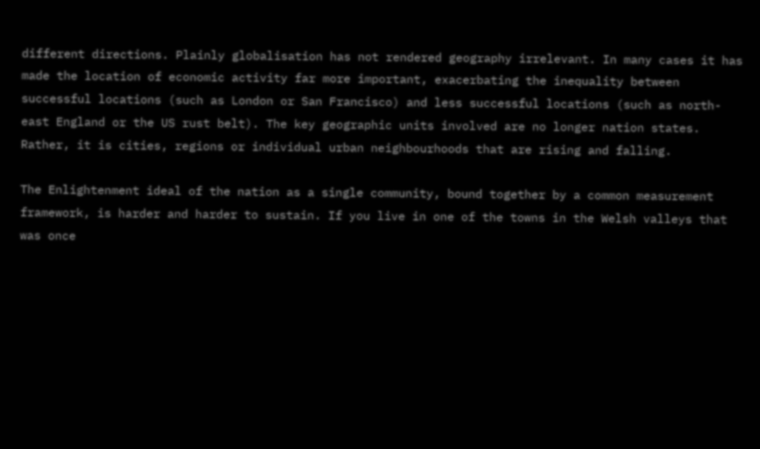different directions. Plainly globalisation has not rendered geography irrelevant. In many cases it has made the location of economic activity far more important, exacerbating the inequality between successful locations (such as London or San Francisco) and less successful locations (such as north-east England or the US rust belt). The key geographic units involved are no longer nation states. Rather, it is cities, regions or individual urban neighbourhoods that are rising and falling.

The Enlightenment ideal of the nation as a single community, bound together by a common measurement framework, is harder and harder to sustain. If you live in one of the towns in the Welsh valleys that was once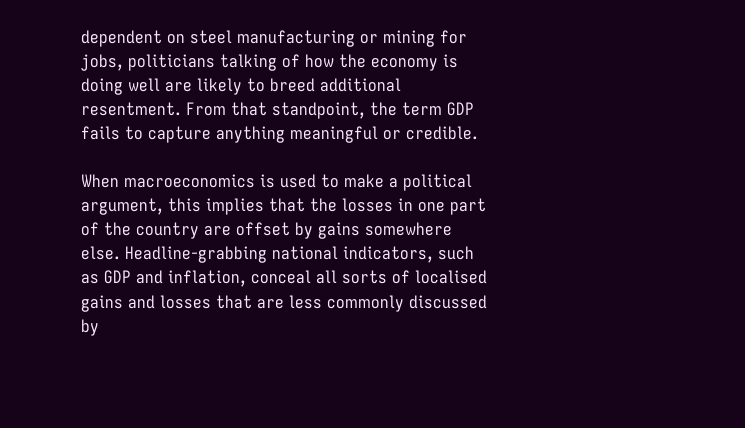dependent on steel manufacturing or mining for jobs, politicians talking of how the economy is doing well are likely to breed additional resentment. From that standpoint, the term GDP fails to capture anything meaningful or credible.

When macroeconomics is used to make a political argument, this implies that the losses in one part of the country are offset by gains somewhere else. Headline-grabbing national indicators, such as GDP and inflation, conceal all sorts of localised gains and losses that are less commonly discussed by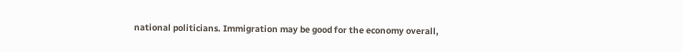national politicians. Immigration may be good for the economy overall,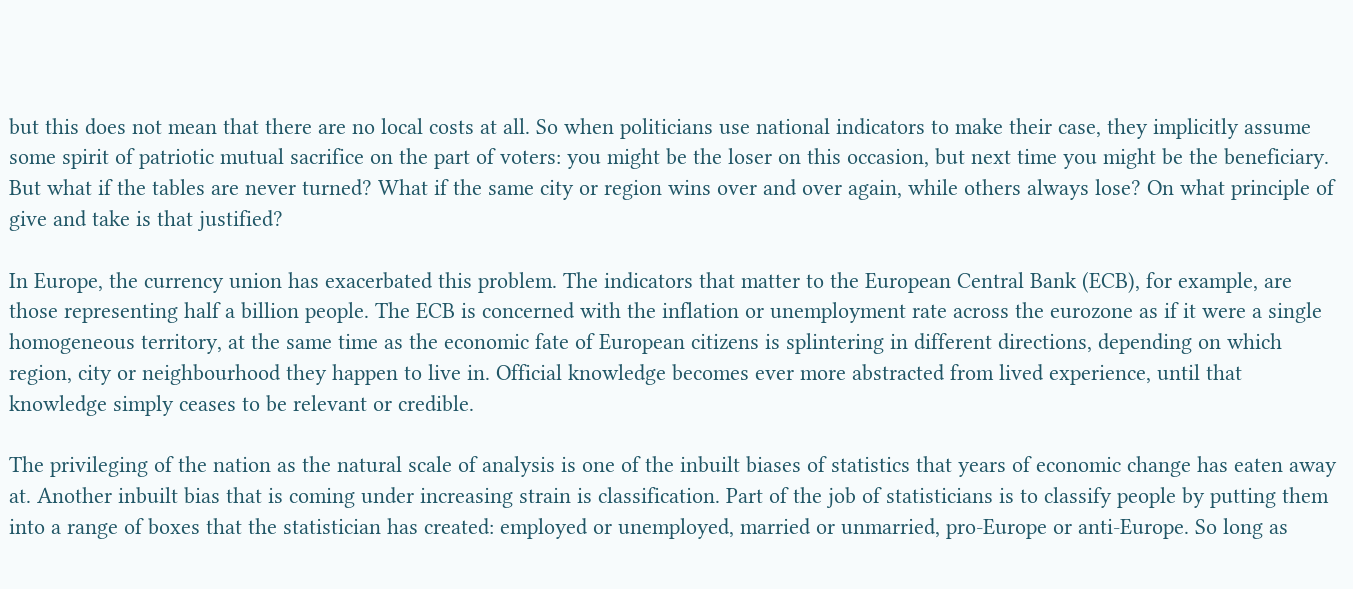but this does not mean that there are no local costs at all. So when politicians use national indicators to make their case, they implicitly assume some spirit of patriotic mutual sacrifice on the part of voters: you might be the loser on this occasion, but next time you might be the beneficiary. But what if the tables are never turned? What if the same city or region wins over and over again, while others always lose? On what principle of give and take is that justified?

In Europe, the currency union has exacerbated this problem. The indicators that matter to the European Central Bank (ECB), for example, are those representing half a billion people. The ECB is concerned with the inflation or unemployment rate across the eurozone as if it were a single homogeneous territory, at the same time as the economic fate of European citizens is splintering in different directions, depending on which region, city or neighbourhood they happen to live in. Official knowledge becomes ever more abstracted from lived experience, until that knowledge simply ceases to be relevant or credible.

The privileging of the nation as the natural scale of analysis is one of the inbuilt biases of statistics that years of economic change has eaten away at. Another inbuilt bias that is coming under increasing strain is classification. Part of the job of statisticians is to classify people by putting them into a range of boxes that the statistician has created: employed or unemployed, married or unmarried, pro-Europe or anti-Europe. So long as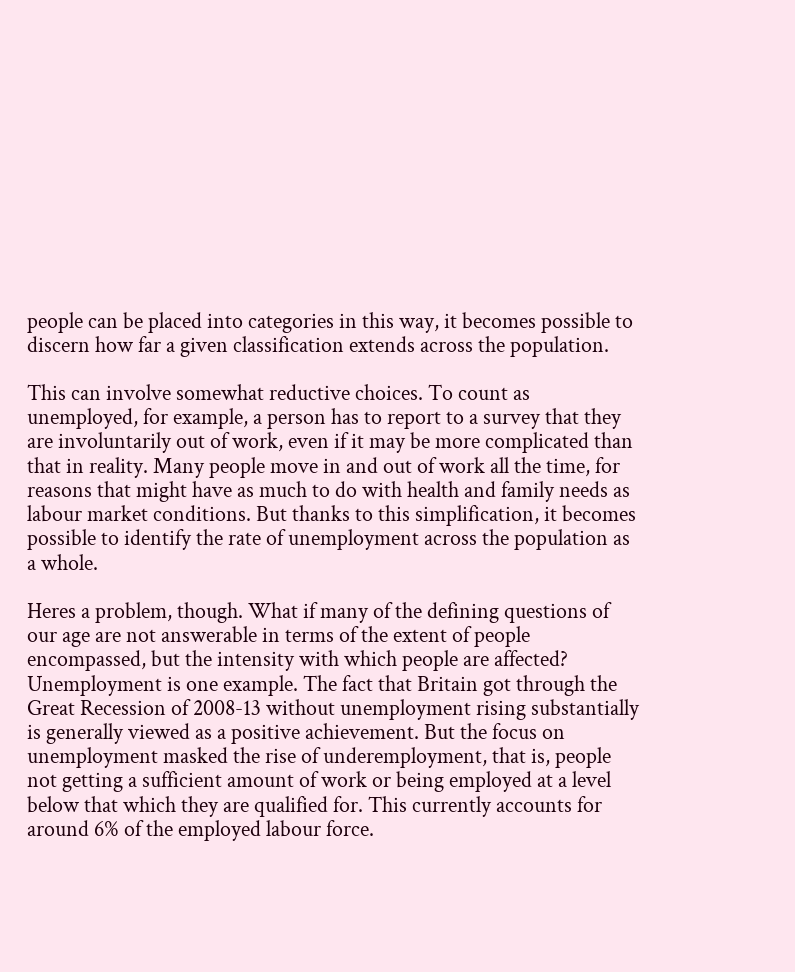people can be placed into categories in this way, it becomes possible to discern how far a given classification extends across the population.

This can involve somewhat reductive choices. To count as unemployed, for example, a person has to report to a survey that they are involuntarily out of work, even if it may be more complicated than that in reality. Many people move in and out of work all the time, for reasons that might have as much to do with health and family needs as labour market conditions. But thanks to this simplification, it becomes possible to identify the rate of unemployment across the population as a whole.

Heres a problem, though. What if many of the defining questions of our age are not answerable in terms of the extent of people encompassed, but the intensity with which people are affected? Unemployment is one example. The fact that Britain got through the Great Recession of 2008-13 without unemployment rising substantially is generally viewed as a positive achievement. But the focus on unemployment masked the rise of underemployment, that is, people not getting a sufficient amount of work or being employed at a level below that which they are qualified for. This currently accounts for around 6% of the employed labour force.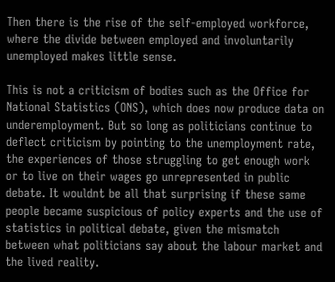Then there is the rise of the self-employed workforce, where the divide between employed and involuntarily unemployed makes little sense.

This is not a criticism of bodies such as the Office for National Statistics (ONS), which does now produce data on underemployment. But so long as politicians continue to deflect criticism by pointing to the unemployment rate, the experiences of those struggling to get enough work or to live on their wages go unrepresented in public debate. It wouldnt be all that surprising if these same people became suspicious of policy experts and the use of statistics in political debate, given the mismatch between what politicians say about the labour market and the lived reality.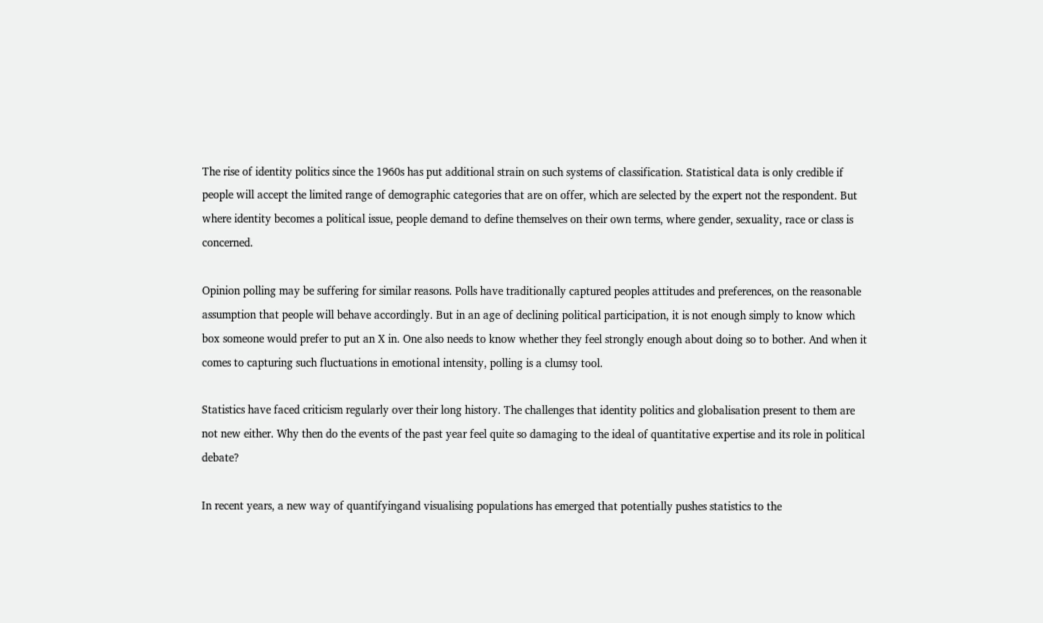The rise of identity politics since the 1960s has put additional strain on such systems of classification. Statistical data is only credible if people will accept the limited range of demographic categories that are on offer, which are selected by the expert not the respondent. But where identity becomes a political issue, people demand to define themselves on their own terms, where gender, sexuality, race or class is concerned.

Opinion polling may be suffering for similar reasons. Polls have traditionally captured peoples attitudes and preferences, on the reasonable assumption that people will behave accordingly. But in an age of declining political participation, it is not enough simply to know which box someone would prefer to put an X in. One also needs to know whether they feel strongly enough about doing so to bother. And when it comes to capturing such fluctuations in emotional intensity, polling is a clumsy tool.

Statistics have faced criticism regularly over their long history. The challenges that identity politics and globalisation present to them are not new either. Why then do the events of the past year feel quite so damaging to the ideal of quantitative expertise and its role in political debate?

In recent years, a new way of quantifyingand visualising populations has emerged that potentially pushes statistics to the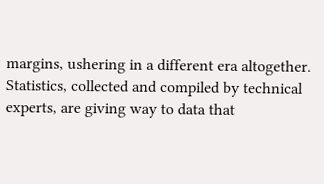margins, ushering in a different era altogether. Statistics, collected and compiled by technical experts, are giving way to data that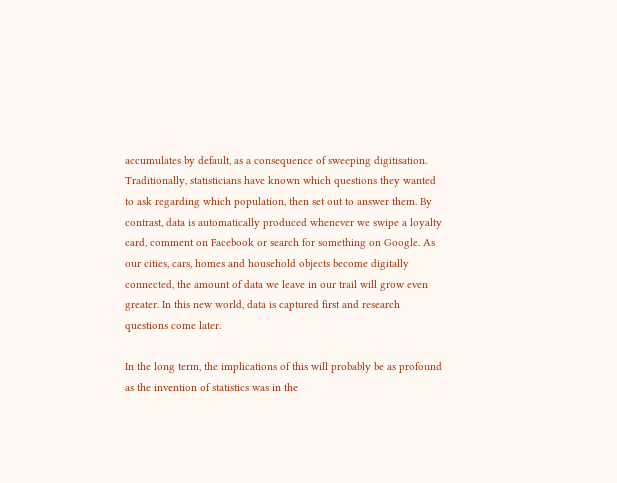accumulates by default, as a consequence of sweeping digitisation. Traditionally, statisticians have known which questions they wanted to ask regarding which population, then set out to answer them. By contrast, data is automatically produced whenever we swipe a loyalty card, comment on Facebook or search for something on Google. As our cities, cars, homes and household objects become digitally connected, the amount of data we leave in our trail will grow even greater. In this new world, data is captured first and research questions come later.

In the long term, the implications of this will probably be as profound as the invention of statistics was in the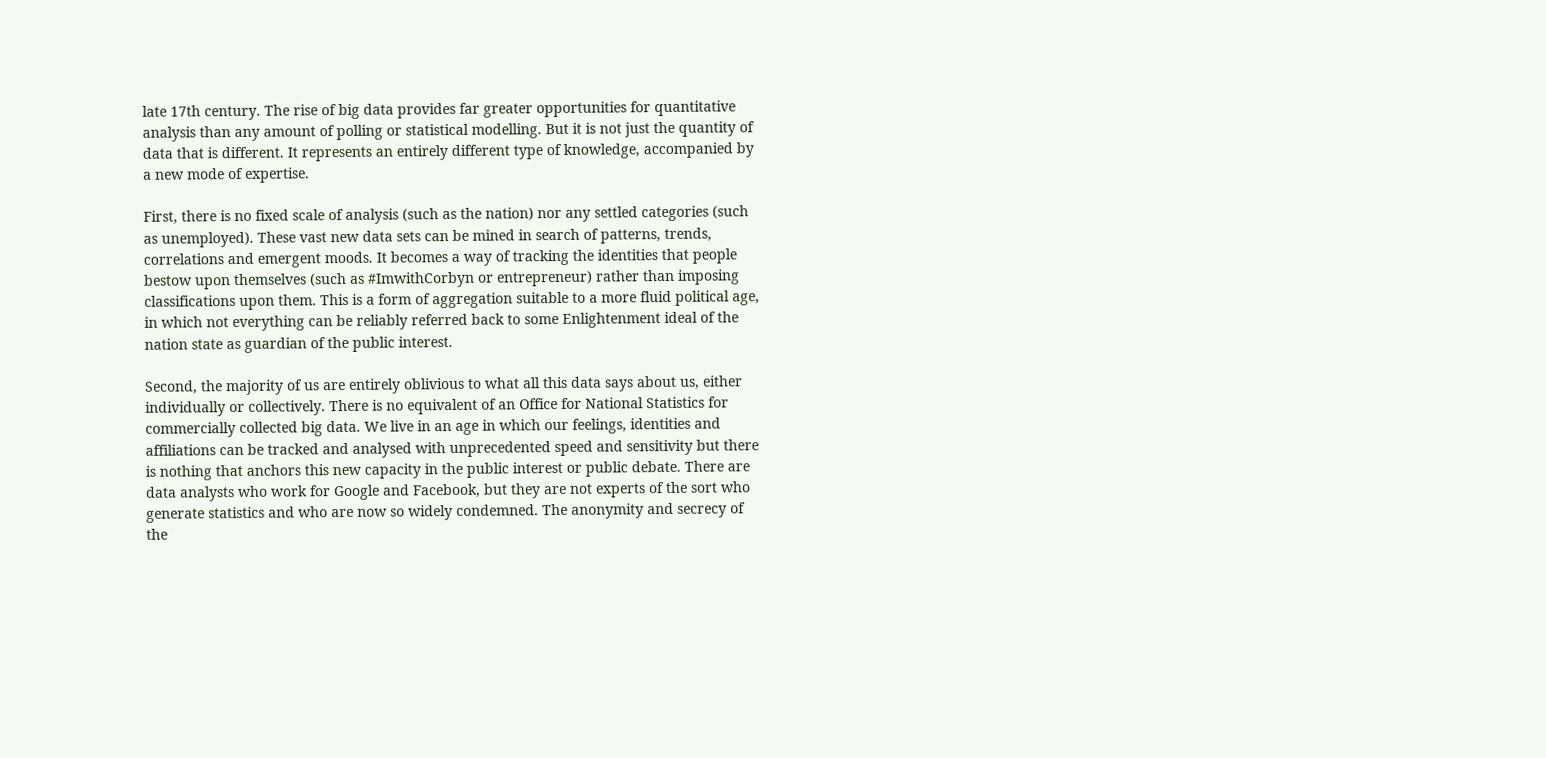late 17th century. The rise of big data provides far greater opportunities for quantitative analysis than any amount of polling or statistical modelling. But it is not just the quantity of data that is different. It represents an entirely different type of knowledge, accompanied by a new mode of expertise.

First, there is no fixed scale of analysis (such as the nation) nor any settled categories (such as unemployed). These vast new data sets can be mined in search of patterns, trends, correlations and emergent moods. It becomes a way of tracking the identities that people bestow upon themselves (such as #ImwithCorbyn or entrepreneur) rather than imposing classifications upon them. This is a form of aggregation suitable to a more fluid political age, in which not everything can be reliably referred back to some Enlightenment ideal of the nation state as guardian of the public interest.

Second, the majority of us are entirely oblivious to what all this data says about us, either individually or collectively. There is no equivalent of an Office for National Statistics for commercially collected big data. We live in an age in which our feelings, identities and affiliations can be tracked and analysed with unprecedented speed and sensitivity but there is nothing that anchors this new capacity in the public interest or public debate. There are data analysts who work for Google and Facebook, but they are not experts of the sort who generate statistics and who are now so widely condemned. The anonymity and secrecy of the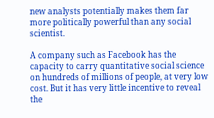new analysts potentially makes them far more politically powerful than any social scientist.

A company such as Facebook has the capacity to carry quantitative social science on hundreds of millions of people, at very low cost. But it has very little incentive to reveal the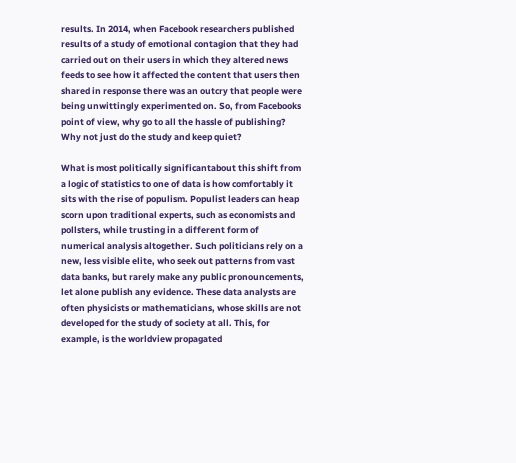results. In 2014, when Facebook researchers published results of a study of emotional contagion that they had carried out on their users in which they altered news feeds to see how it affected the content that users then shared in response there was an outcry that people were being unwittingly experimented on. So, from Facebooks point of view, why go to all the hassle of publishing? Why not just do the study and keep quiet?

What is most politically significantabout this shift from a logic of statistics to one of data is how comfortably it sits with the rise of populism. Populist leaders can heap scorn upon traditional experts, such as economists and pollsters, while trusting in a different form of numerical analysis altogether. Such politicians rely on a new, less visible elite, who seek out patterns from vast data banks, but rarely make any public pronouncements, let alone publish any evidence. These data analysts are often physicists or mathematicians, whose skills are not developed for the study of society at all. This, for example, is the worldview propagated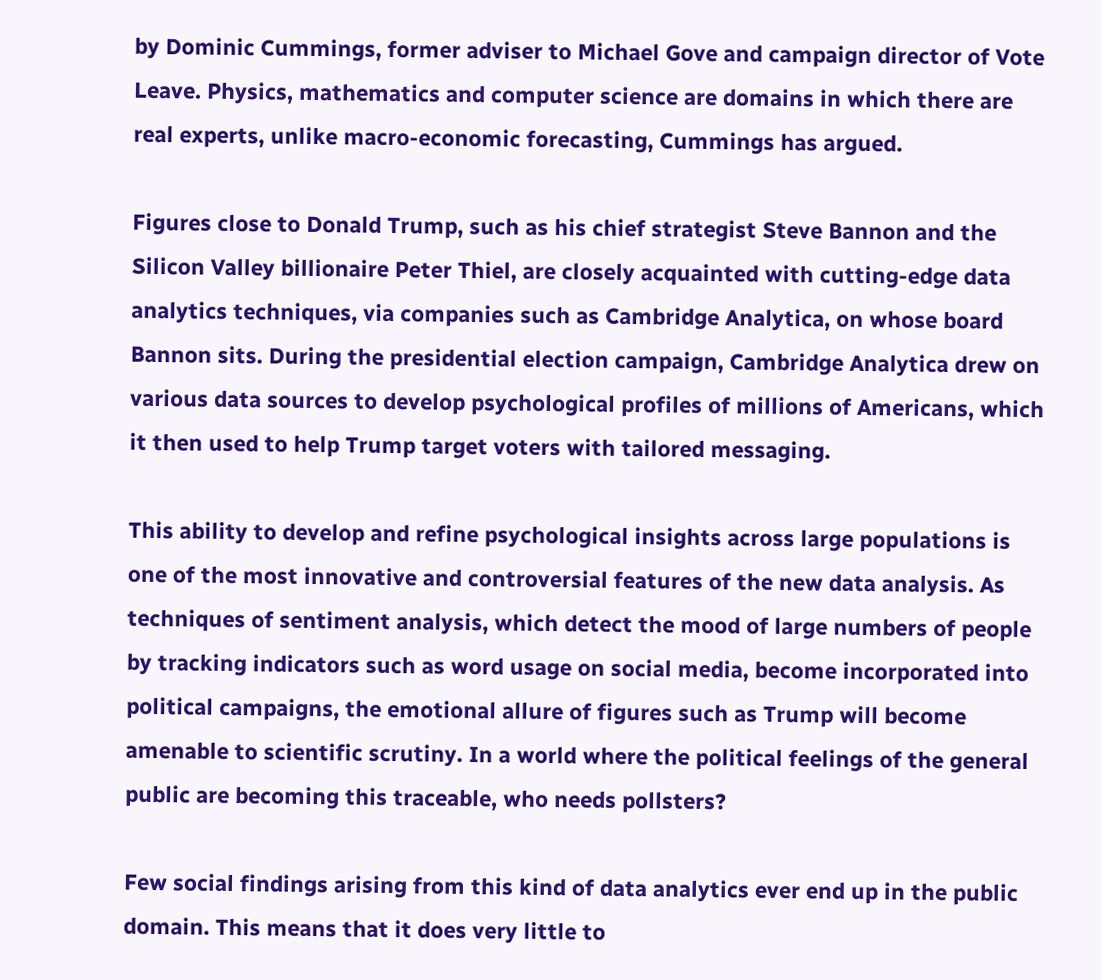by Dominic Cummings, former adviser to Michael Gove and campaign director of Vote Leave. Physics, mathematics and computer science are domains in which there are real experts, unlike macro-economic forecasting, Cummings has argued.

Figures close to Donald Trump, such as his chief strategist Steve Bannon and the Silicon Valley billionaire Peter Thiel, are closely acquainted with cutting-edge data analytics techniques, via companies such as Cambridge Analytica, on whose board Bannon sits. During the presidential election campaign, Cambridge Analytica drew on various data sources to develop psychological profiles of millions of Americans, which it then used to help Trump target voters with tailored messaging.

This ability to develop and refine psychological insights across large populations is one of the most innovative and controversial features of the new data analysis. As techniques of sentiment analysis, which detect the mood of large numbers of people by tracking indicators such as word usage on social media, become incorporated into political campaigns, the emotional allure of figures such as Trump will become amenable to scientific scrutiny. In a world where the political feelings of the general public are becoming this traceable, who needs pollsters?

Few social findings arising from this kind of data analytics ever end up in the public domain. This means that it does very little to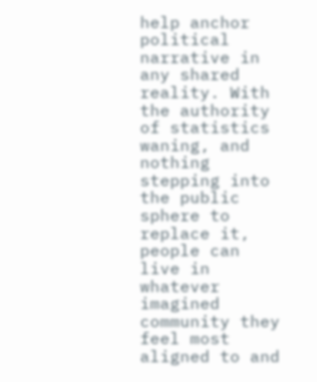help anchor political narrative in any shared reality. With the authority of statistics waning, and nothing stepping into the public sphere to replace it, people can live in whatever imagined community they feel most aligned to and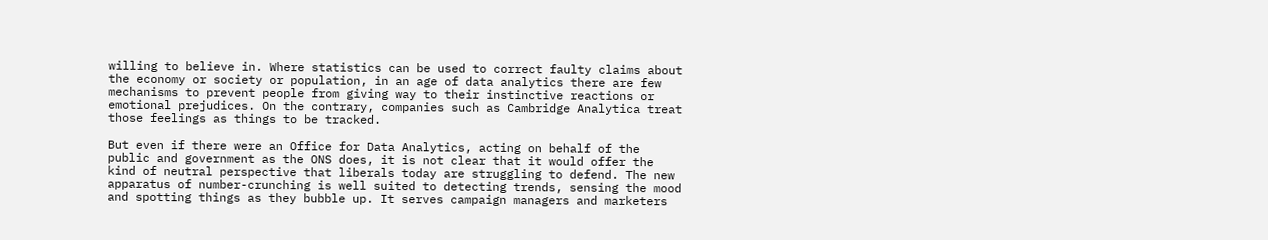willing to believe in. Where statistics can be used to correct faulty claims about the economy or society or population, in an age of data analytics there are few mechanisms to prevent people from giving way to their instinctive reactions or emotional prejudices. On the contrary, companies such as Cambridge Analytica treat those feelings as things to be tracked.

But even if there were an Office for Data Analytics, acting on behalf of the public and government as the ONS does, it is not clear that it would offer the kind of neutral perspective that liberals today are struggling to defend. The new apparatus of number-crunching is well suited to detecting trends, sensing the mood and spotting things as they bubble up. It serves campaign managers and marketers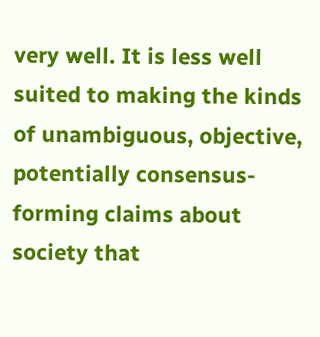very well. It is less well suited to making the kinds of unambiguous, objective, potentially consensus-forming claims about society that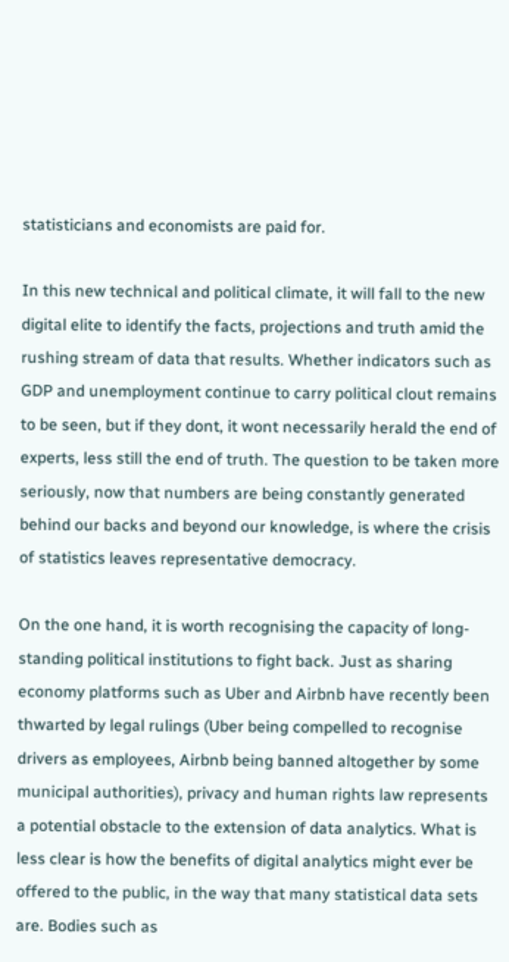statisticians and economists are paid for.

In this new technical and political climate, it will fall to the new digital elite to identify the facts, projections and truth amid the rushing stream of data that results. Whether indicators such as GDP and unemployment continue to carry political clout remains to be seen, but if they dont, it wont necessarily herald the end of experts, less still the end of truth. The question to be taken more seriously, now that numbers are being constantly generated behind our backs and beyond our knowledge, is where the crisis of statistics leaves representative democracy.

On the one hand, it is worth recognising the capacity of long-standing political institutions to fight back. Just as sharing economy platforms such as Uber and Airbnb have recently been thwarted by legal rulings (Uber being compelled to recognise drivers as employees, Airbnb being banned altogether by some municipal authorities), privacy and human rights law represents a potential obstacle to the extension of data analytics. What is less clear is how the benefits of digital analytics might ever be offered to the public, in the way that many statistical data sets are. Bodies such as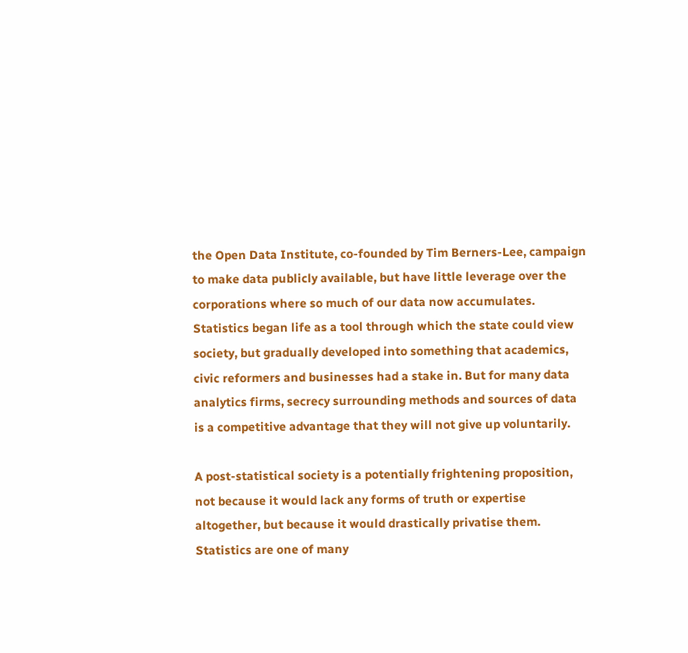the Open Data Institute, co-founded by Tim Berners-Lee, campaign to make data publicly available, but have little leverage over the corporations where so much of our data now accumulates. Statistics began life as a tool through which the state could view society, but gradually developed into something that academics, civic reformers and businesses had a stake in. But for many data analytics firms, secrecy surrounding methods and sources of data is a competitive advantage that they will not give up voluntarily.

A post-statistical society is a potentially frightening proposition, not because it would lack any forms of truth or expertise altogether, but because it would drastically privatise them. Statistics are one of many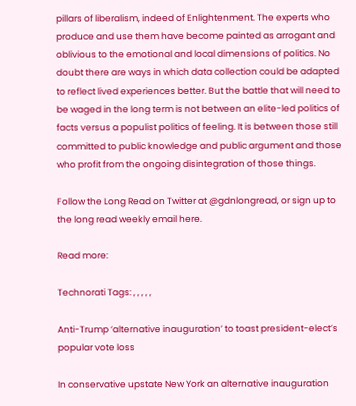pillars of liberalism, indeed of Enlightenment. The experts who produce and use them have become painted as arrogant and oblivious to the emotional and local dimensions of politics. No doubt there are ways in which data collection could be adapted to reflect lived experiences better. But the battle that will need to be waged in the long term is not between an elite-led politics of facts versus a populist politics of feeling. It is between those still committed to public knowledge and public argument and those who profit from the ongoing disintegration of those things.

Follow the Long Read on Twitter at @gdnlongread, or sign up to the long read weekly email here.

Read more:

Technorati Tags: , , , , ,

Anti-Trump ‘alternative inauguration’ to toast president-elect’s popular vote loss

In conservative upstate New York an alternative inauguration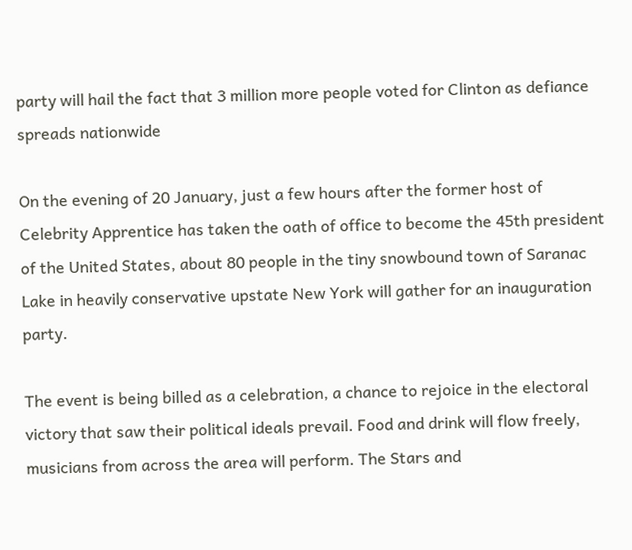party will hail the fact that 3 million more people voted for Clinton as defiance spreads nationwide

On the evening of 20 January, just a few hours after the former host of Celebrity Apprentice has taken the oath of office to become the 45th president of the United States, about 80 people in the tiny snowbound town of Saranac Lake in heavily conservative upstate New York will gather for an inauguration party.

The event is being billed as a celebration, a chance to rejoice in the electoral victory that saw their political ideals prevail. Food and drink will flow freely, musicians from across the area will perform. The Stars and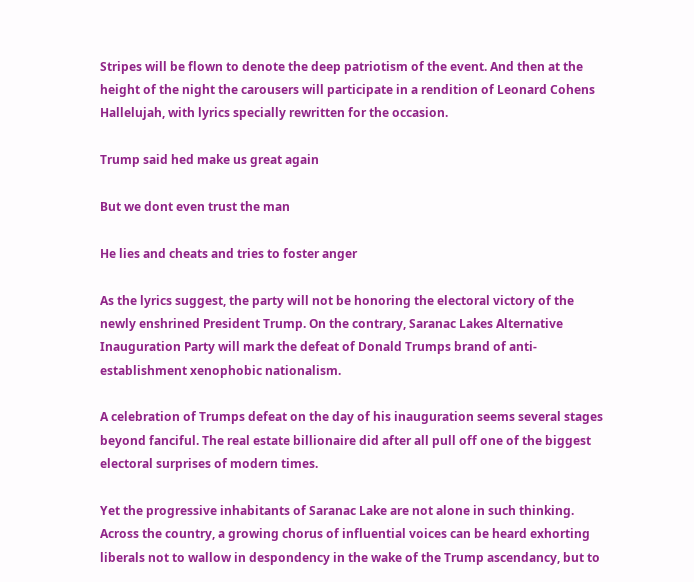Stripes will be flown to denote the deep patriotism of the event. And then at the height of the night the carousers will participate in a rendition of Leonard Cohens Hallelujah, with lyrics specially rewritten for the occasion.

Trump said hed make us great again

But we dont even trust the man

He lies and cheats and tries to foster anger

As the lyrics suggest, the party will not be honoring the electoral victory of the newly enshrined President Trump. On the contrary, Saranac Lakes Alternative Inauguration Party will mark the defeat of Donald Trumps brand of anti-establishment xenophobic nationalism.

A celebration of Trumps defeat on the day of his inauguration seems several stages beyond fanciful. The real estate billionaire did after all pull off one of the biggest electoral surprises of modern times.

Yet the progressive inhabitants of Saranac Lake are not alone in such thinking. Across the country, a growing chorus of influential voices can be heard exhorting liberals not to wallow in despondency in the wake of the Trump ascendancy, but to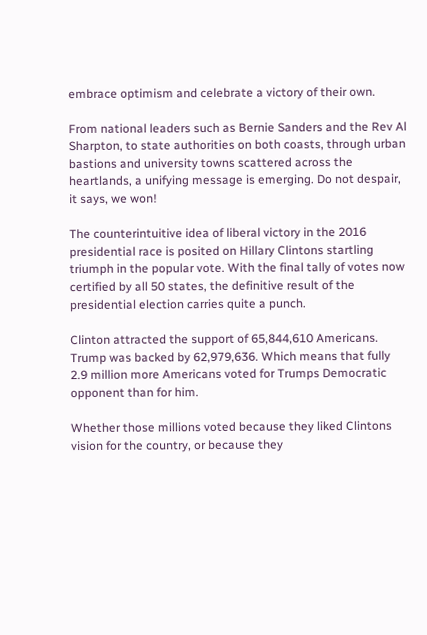embrace optimism and celebrate a victory of their own.

From national leaders such as Bernie Sanders and the Rev Al Sharpton, to state authorities on both coasts, through urban bastions and university towns scattered across the heartlands, a unifying message is emerging. Do not despair, it says, we won!

The counterintuitive idea of liberal victory in the 2016 presidential race is posited on Hillary Clintons startling triumph in the popular vote. With the final tally of votes now certified by all 50 states, the definitive result of the presidential election carries quite a punch.

Clinton attracted the support of 65,844,610 Americans. Trump was backed by 62,979,636. Which means that fully 2.9 million more Americans voted for Trumps Democratic opponent than for him.

Whether those millions voted because they liked Clintons vision for the country, or because they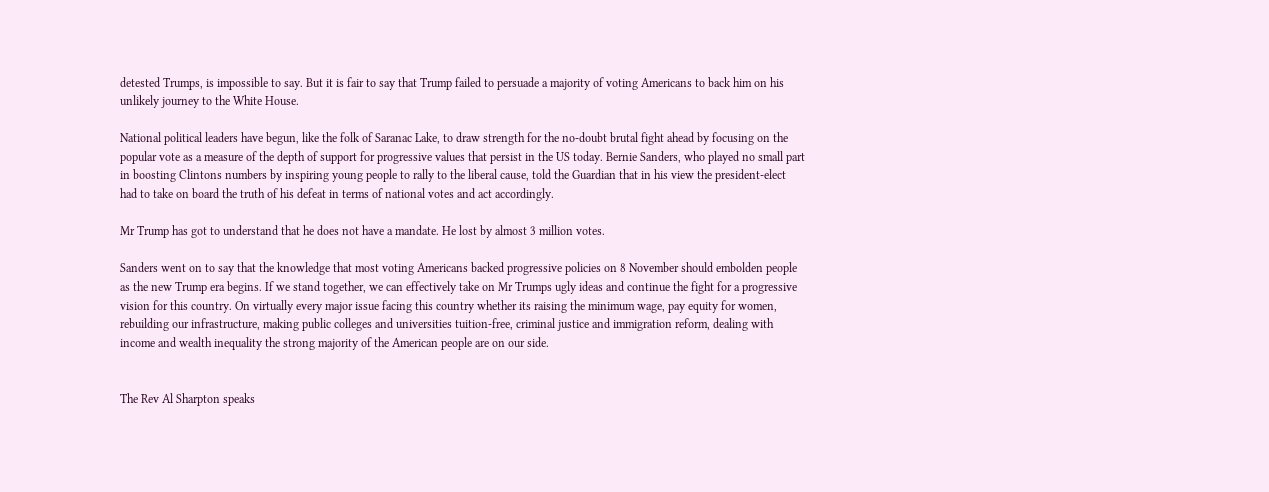detested Trumps, is impossible to say. But it is fair to say that Trump failed to persuade a majority of voting Americans to back him on his unlikely journey to the White House.

National political leaders have begun, like the folk of Saranac Lake, to draw strength for the no-doubt brutal fight ahead by focusing on the popular vote as a measure of the depth of support for progressive values that persist in the US today. Bernie Sanders, who played no small part in boosting Clintons numbers by inspiring young people to rally to the liberal cause, told the Guardian that in his view the president-elect had to take on board the truth of his defeat in terms of national votes and act accordingly.

Mr Trump has got to understand that he does not have a mandate. He lost by almost 3 million votes.

Sanders went on to say that the knowledge that most voting Americans backed progressive policies on 8 November should embolden people as the new Trump era begins. If we stand together, we can effectively take on Mr Trumps ugly ideas and continue the fight for a progressive vision for this country. On virtually every major issue facing this country whether its raising the minimum wage, pay equity for women, rebuilding our infrastructure, making public colleges and universities tuition-free, criminal justice and immigration reform, dealing with income and wealth inequality the strong majority of the American people are on our side.


The Rev Al Sharpton speaks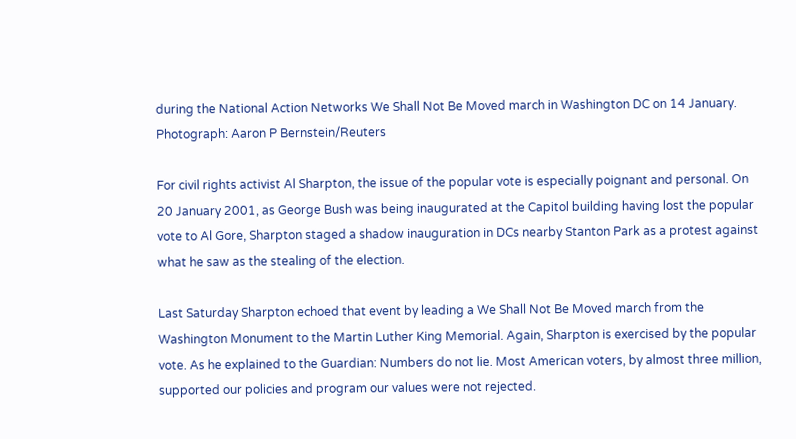during the National Action Networks We Shall Not Be Moved march in Washington DC on 14 January. Photograph: Aaron P Bernstein/Reuters

For civil rights activist Al Sharpton, the issue of the popular vote is especially poignant and personal. On 20 January 2001, as George Bush was being inaugurated at the Capitol building having lost the popular vote to Al Gore, Sharpton staged a shadow inauguration in DCs nearby Stanton Park as a protest against what he saw as the stealing of the election.

Last Saturday Sharpton echoed that event by leading a We Shall Not Be Moved march from the Washington Monument to the Martin Luther King Memorial. Again, Sharpton is exercised by the popular vote. As he explained to the Guardian: Numbers do not lie. Most American voters, by almost three million, supported our policies and program our values were not rejected.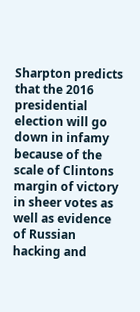Sharpton predicts that the 2016 presidential election will go down in infamy because of the scale of Clintons margin of victory in sheer votes as well as evidence of Russian hacking and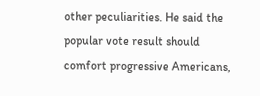other peculiarities. He said the popular vote result should comfort progressive Americans,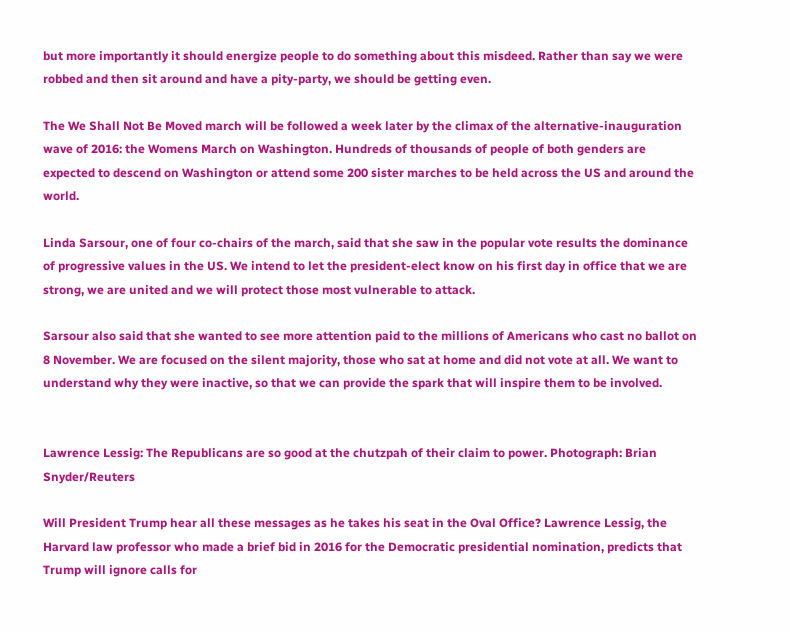but more importantly it should energize people to do something about this misdeed. Rather than say we were robbed and then sit around and have a pity-party, we should be getting even.

The We Shall Not Be Moved march will be followed a week later by the climax of the alternative-inauguration wave of 2016: the Womens March on Washington. Hundreds of thousands of people of both genders are expected to descend on Washington or attend some 200 sister marches to be held across the US and around the world.

Linda Sarsour, one of four co-chairs of the march, said that she saw in the popular vote results the dominance of progressive values in the US. We intend to let the president-elect know on his first day in office that we are strong, we are united and we will protect those most vulnerable to attack.

Sarsour also said that she wanted to see more attention paid to the millions of Americans who cast no ballot on 8 November. We are focused on the silent majority, those who sat at home and did not vote at all. We want to understand why they were inactive, so that we can provide the spark that will inspire them to be involved.


Lawrence Lessig: The Republicans are so good at the chutzpah of their claim to power. Photograph: Brian Snyder/Reuters

Will President Trump hear all these messages as he takes his seat in the Oval Office? Lawrence Lessig, the Harvard law professor who made a brief bid in 2016 for the Democratic presidential nomination, predicts that Trump will ignore calls for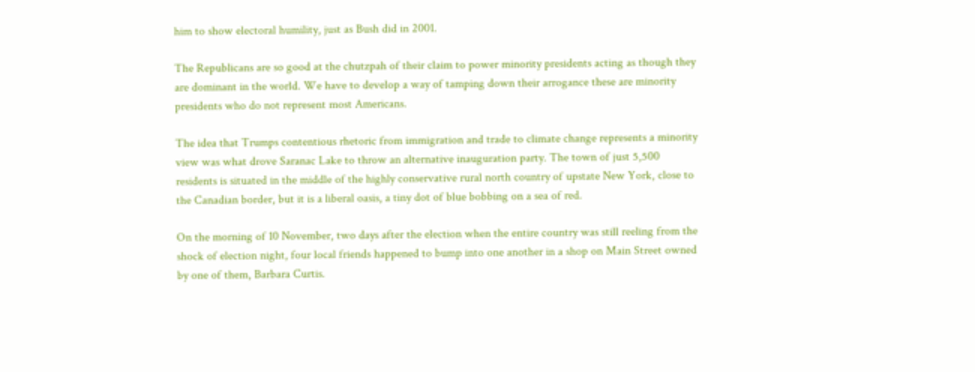him to show electoral humility, just as Bush did in 2001.

The Republicans are so good at the chutzpah of their claim to power minority presidents acting as though they are dominant in the world. We have to develop a way of tamping down their arrogance these are minority presidents who do not represent most Americans.

The idea that Trumps contentious rhetoric from immigration and trade to climate change represents a minority view was what drove Saranac Lake to throw an alternative inauguration party. The town of just 5,500 residents is situated in the middle of the highly conservative rural north country of upstate New York, close to the Canadian border, but it is a liberal oasis, a tiny dot of blue bobbing on a sea of red.

On the morning of 10 November, two days after the election when the entire country was still reeling from the shock of election night, four local friends happened to bump into one another in a shop on Main Street owned by one of them, Barbara Curtis.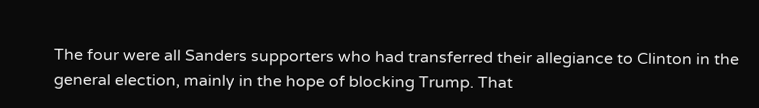The four were all Sanders supporters who had transferred their allegiance to Clinton in the general election, mainly in the hope of blocking Trump. That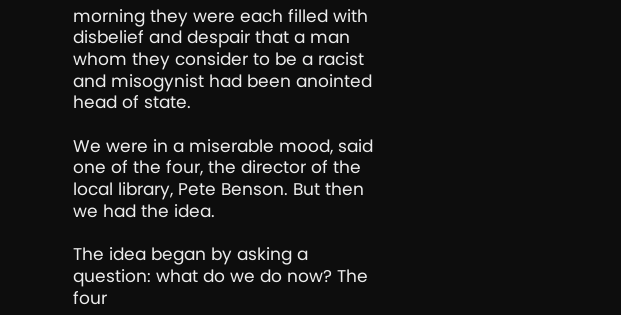morning they were each filled with disbelief and despair that a man whom they consider to be a racist and misogynist had been anointed head of state.

We were in a miserable mood, said one of the four, the director of the local library, Pete Benson. But then we had the idea.

The idea began by asking a question: what do we do now? The four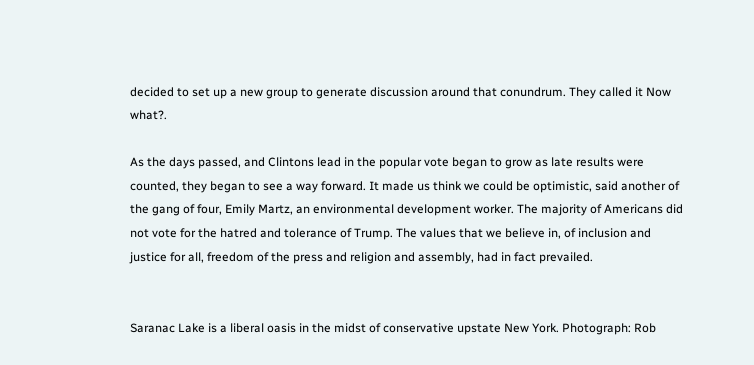decided to set up a new group to generate discussion around that conundrum. They called it Now what?.

As the days passed, and Clintons lead in the popular vote began to grow as late results were counted, they began to see a way forward. It made us think we could be optimistic, said another of the gang of four, Emily Martz, an environmental development worker. The majority of Americans did not vote for the hatred and tolerance of Trump. The values that we believe in, of inclusion and justice for all, freedom of the press and religion and assembly, had in fact prevailed.


Saranac Lake is a liberal oasis in the midst of conservative upstate New York. Photograph: Rob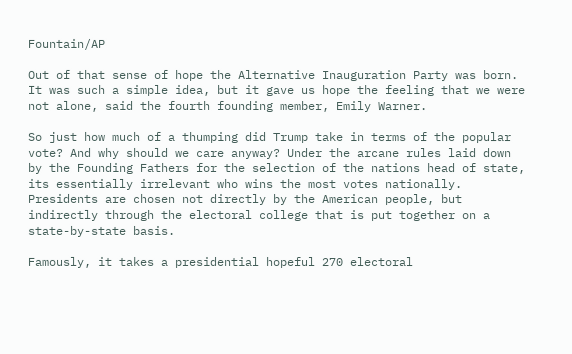Fountain/AP

Out of that sense of hope the Alternative Inauguration Party was born. It was such a simple idea, but it gave us hope the feeling that we were not alone, said the fourth founding member, Emily Warner.

So just how much of a thumping did Trump take in terms of the popular vote? And why should we care anyway? Under the arcane rules laid down by the Founding Fathers for the selection of the nations head of state, its essentially irrelevant who wins the most votes nationally. Presidents are chosen not directly by the American people, but indirectly through the electoral college that is put together on a state-by-state basis.

Famously, it takes a presidential hopeful 270 electoral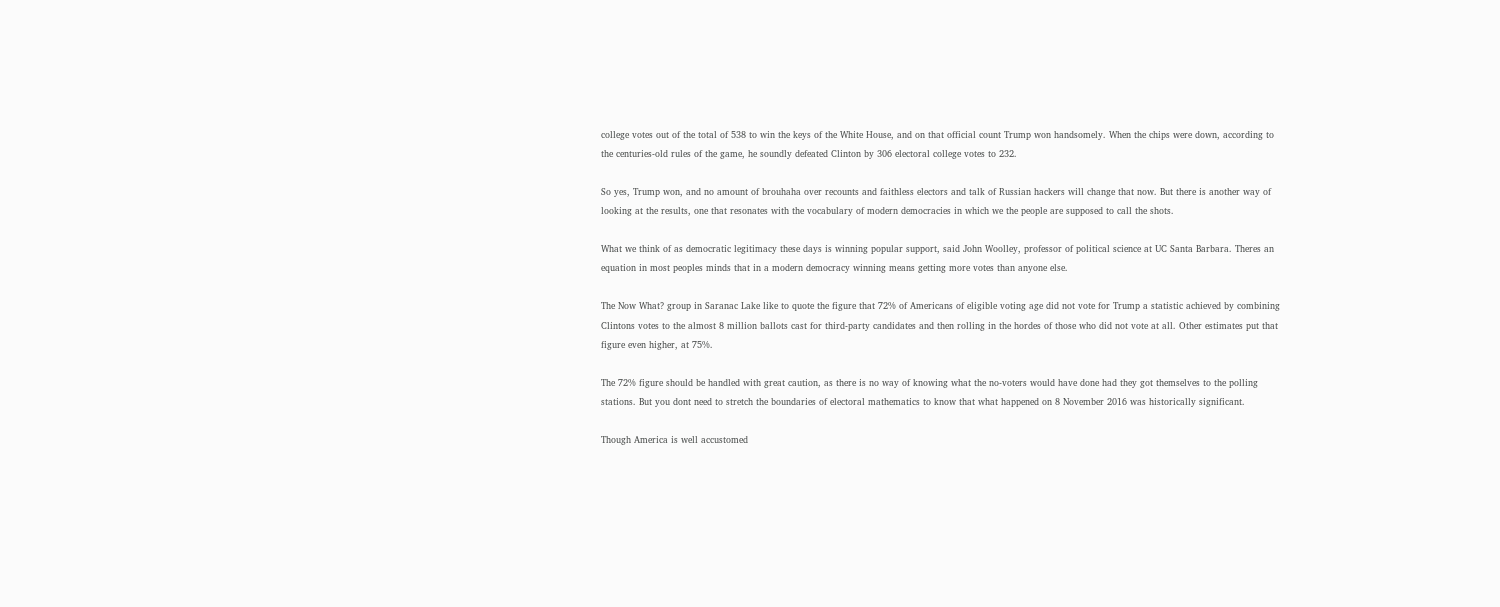college votes out of the total of 538 to win the keys of the White House, and on that official count Trump won handsomely. When the chips were down, according to the centuries-old rules of the game, he soundly defeated Clinton by 306 electoral college votes to 232.

So yes, Trump won, and no amount of brouhaha over recounts and faithless electors and talk of Russian hackers will change that now. But there is another way of looking at the results, one that resonates with the vocabulary of modern democracies in which we the people are supposed to call the shots.

What we think of as democratic legitimacy these days is winning popular support, said John Woolley, professor of political science at UC Santa Barbara. Theres an equation in most peoples minds that in a modern democracy winning means getting more votes than anyone else.

The Now What? group in Saranac Lake like to quote the figure that 72% of Americans of eligible voting age did not vote for Trump a statistic achieved by combining Clintons votes to the almost 8 million ballots cast for third-party candidates and then rolling in the hordes of those who did not vote at all. Other estimates put that figure even higher, at 75%.

The 72% figure should be handled with great caution, as there is no way of knowing what the no-voters would have done had they got themselves to the polling stations. But you dont need to stretch the boundaries of electoral mathematics to know that what happened on 8 November 2016 was historically significant.

Though America is well accustomed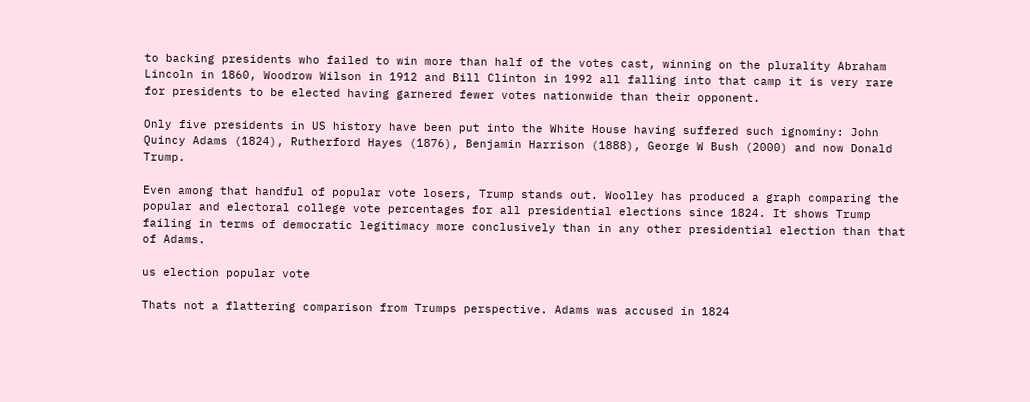to backing presidents who failed to win more than half of the votes cast, winning on the plurality Abraham Lincoln in 1860, Woodrow Wilson in 1912 and Bill Clinton in 1992 all falling into that camp it is very rare for presidents to be elected having garnered fewer votes nationwide than their opponent.

Only five presidents in US history have been put into the White House having suffered such ignominy: John Quincy Adams (1824), Rutherford Hayes (1876), Benjamin Harrison (1888), George W Bush (2000) and now Donald Trump.

Even among that handful of popular vote losers, Trump stands out. Woolley has produced a graph comparing the popular and electoral college vote percentages for all presidential elections since 1824. It shows Trump failing in terms of democratic legitimacy more conclusively than in any other presidential election than that of Adams.

us election popular vote

Thats not a flattering comparison from Trumps perspective. Adams was accused in 1824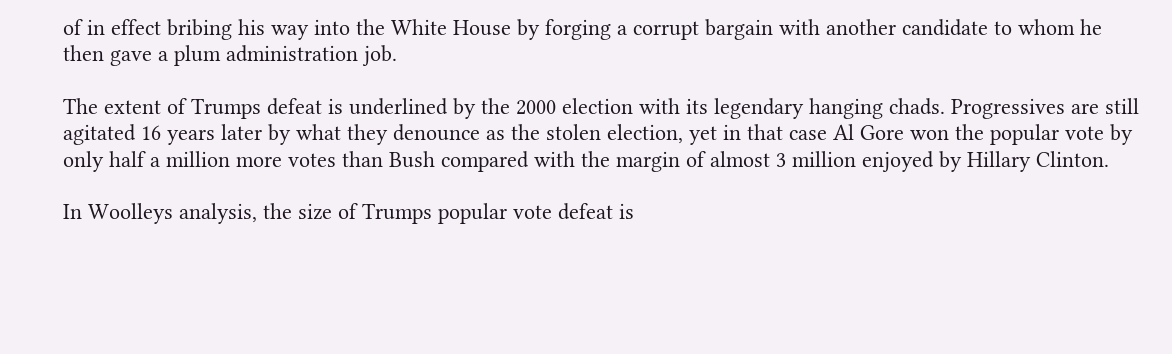of in effect bribing his way into the White House by forging a corrupt bargain with another candidate to whom he then gave a plum administration job.

The extent of Trumps defeat is underlined by the 2000 election with its legendary hanging chads. Progressives are still agitated 16 years later by what they denounce as the stolen election, yet in that case Al Gore won the popular vote by only half a million more votes than Bush compared with the margin of almost 3 million enjoyed by Hillary Clinton.

In Woolleys analysis, the size of Trumps popular vote defeat is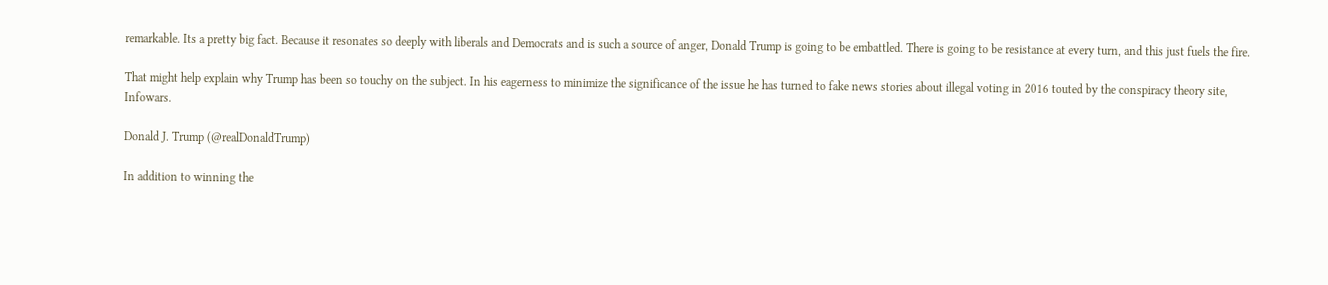remarkable. Its a pretty big fact. Because it resonates so deeply with liberals and Democrats and is such a source of anger, Donald Trump is going to be embattled. There is going to be resistance at every turn, and this just fuels the fire.

That might help explain why Trump has been so touchy on the subject. In his eagerness to minimize the significance of the issue he has turned to fake news stories about illegal voting in 2016 touted by the conspiracy theory site, Infowars.

Donald J. Trump (@realDonaldTrump)

In addition to winning the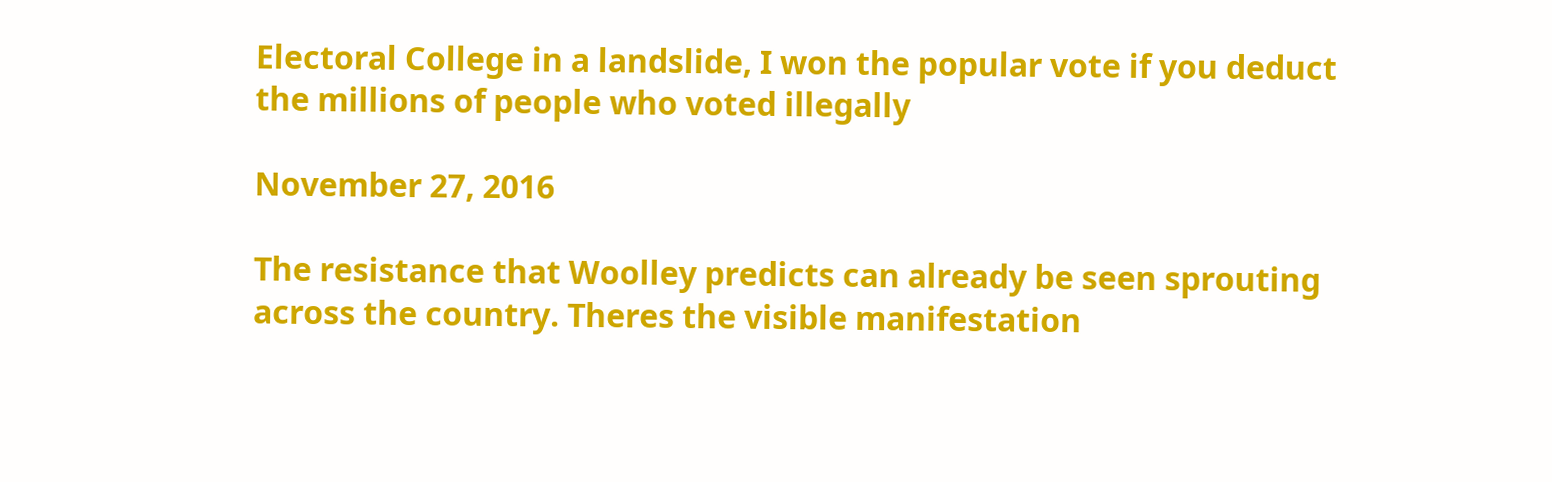Electoral College in a landslide, I won the popular vote if you deduct the millions of people who voted illegally

November 27, 2016

The resistance that Woolley predicts can already be seen sprouting across the country. Theres the visible manifestation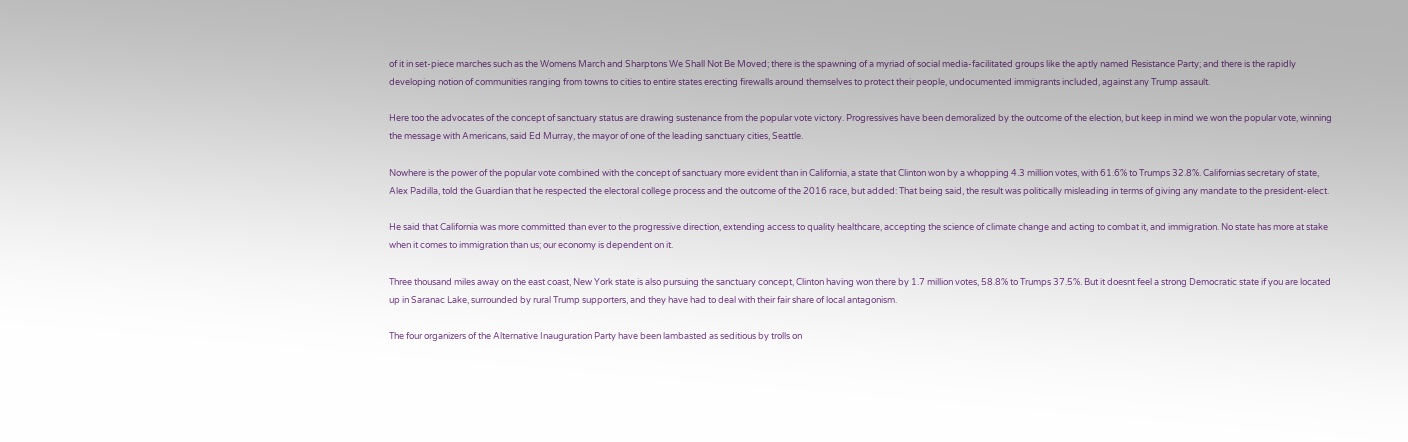of it in set-piece marches such as the Womens March and Sharptons We Shall Not Be Moved; there is the spawning of a myriad of social media-facilitated groups like the aptly named Resistance Party; and there is the rapidly developing notion of communities ranging from towns to cities to entire states erecting firewalls around themselves to protect their people, undocumented immigrants included, against any Trump assault.

Here too the advocates of the concept of sanctuary status are drawing sustenance from the popular vote victory. Progressives have been demoralized by the outcome of the election, but keep in mind we won the popular vote, winning the message with Americans, said Ed Murray, the mayor of one of the leading sanctuary cities, Seattle.

Nowhere is the power of the popular vote combined with the concept of sanctuary more evident than in California, a state that Clinton won by a whopping 4.3 million votes, with 61.6% to Trumps 32.8%. Californias secretary of state, Alex Padilla, told the Guardian that he respected the electoral college process and the outcome of the 2016 race, but added: That being said, the result was politically misleading in terms of giving any mandate to the president-elect.

He said that California was more committed than ever to the progressive direction, extending access to quality healthcare, accepting the science of climate change and acting to combat it, and immigration. No state has more at stake when it comes to immigration than us; our economy is dependent on it.

Three thousand miles away on the east coast, New York state is also pursuing the sanctuary concept, Clinton having won there by 1.7 million votes, 58.8% to Trumps 37.5%. But it doesnt feel a strong Democratic state if you are located up in Saranac Lake, surrounded by rural Trump supporters, and they have had to deal with their fair share of local antagonism.

The four organizers of the Alternative Inauguration Party have been lambasted as seditious by trolls on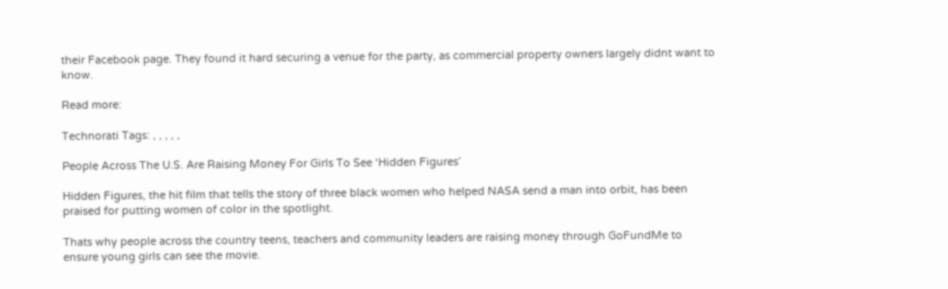their Facebook page. They found it hard securing a venue for the party, as commercial property owners largely didnt want to know.

Read more:

Technorati Tags: , , , , ,

People Across The U.S. Are Raising Money For Girls To See ‘Hidden Figures’

Hidden Figures, the hit film that tells the story of three black women who helped NASA send a man into orbit, has been praised for putting women of color in the spotlight.

Thats why people across the country teens, teachers and community leaders are raising money through GoFundMe to ensure young girls can see the movie.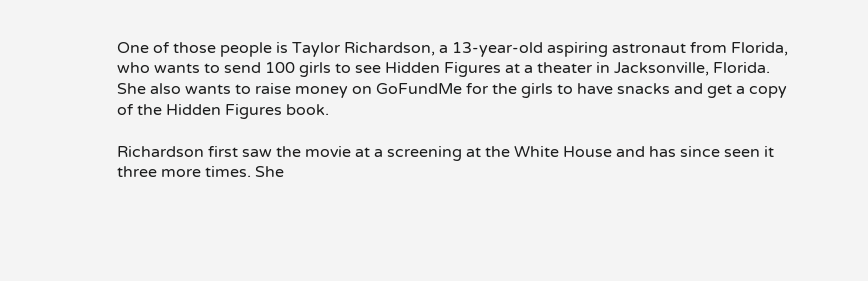One of those people is Taylor Richardson, a 13-year-old aspiring astronaut from Florida, who wants to send 100 girls to see Hidden Figures at a theater in Jacksonville, Florida. She also wants to raise money on GoFundMe for the girls to have snacks and get a copy of the Hidden Figures book.

Richardson first saw the movie at a screening at the White House and has since seen it three more times. She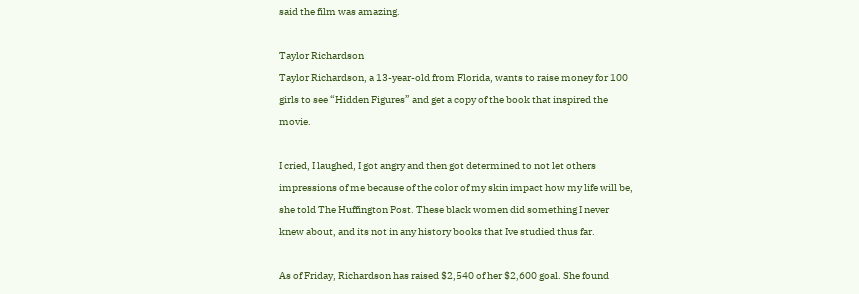said the film was amazing.

Taylor Richardson
Taylor Richardson, a 13-year-old from Florida, wants to raise money for 100 girls to see “Hidden Figures” and get a copy of the book that inspired the movie.

I cried, I laughed, I got angry and then got determined to not let others impressions of me because of the color of my skin impact how my life will be, she told The Huffington Post. These black women did something I never knew about, and its not in any history books that Ive studied thus far.

As of Friday, Richardson has raised $2,540 of her $2,600 goal. She found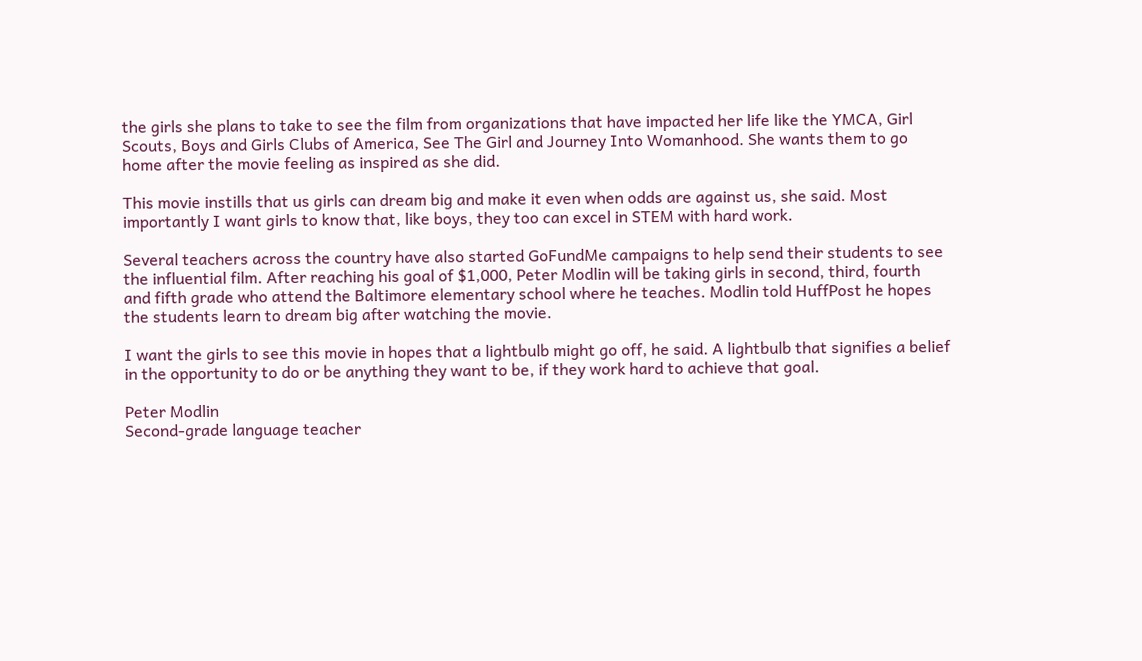the girls she plans to take to see the film from organizations that have impacted her life like the YMCA, Girl Scouts, Boys and Girls Clubs of America, See The Girl and Journey Into Womanhood. She wants them to go home after the movie feeling as inspired as she did.

This movie instills that us girls can dream big and make it even when odds are against us, she said. Most importantly I want girls to know that, like boys, they too can excel in STEM with hard work.

Several teachers across the country have also started GoFundMe campaigns to help send their students to see the influential film. After reaching his goal of $1,000, Peter Modlin will be taking girls in second, third, fourth and fifth grade who attend the Baltimore elementary school where he teaches. Modlin told HuffPost he hopes the students learn to dream big after watching the movie.

I want the girls to see this movie in hopes that a lightbulb might go off, he said. A lightbulb that signifies a belief in the opportunity to do or be anything they want to be, if they work hard to achieve that goal.

Peter Modlin
Second-grade language teacher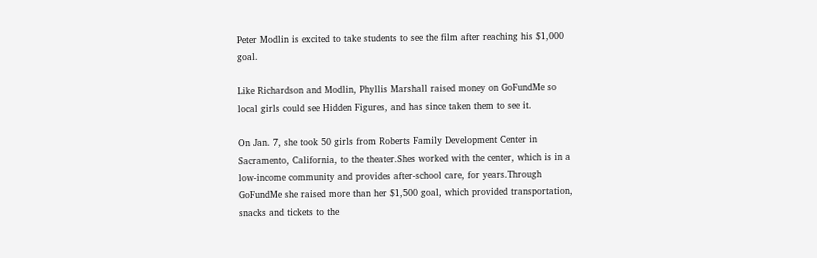Peter Modlin is excited to take students to see the film after reaching his $1,000 goal.

Like Richardson and Modlin, Phyllis Marshall raised money on GoFundMe so local girls could see Hidden Figures, and has since taken them to see it.

On Jan. 7, she took 50 girls from Roberts Family Development Center in Sacramento, California, to the theater.Shes worked with the center, which is in a low-income community and provides after-school care, for years.Through GoFundMe she raised more than her $1,500 goal, which provided transportation, snacks and tickets to the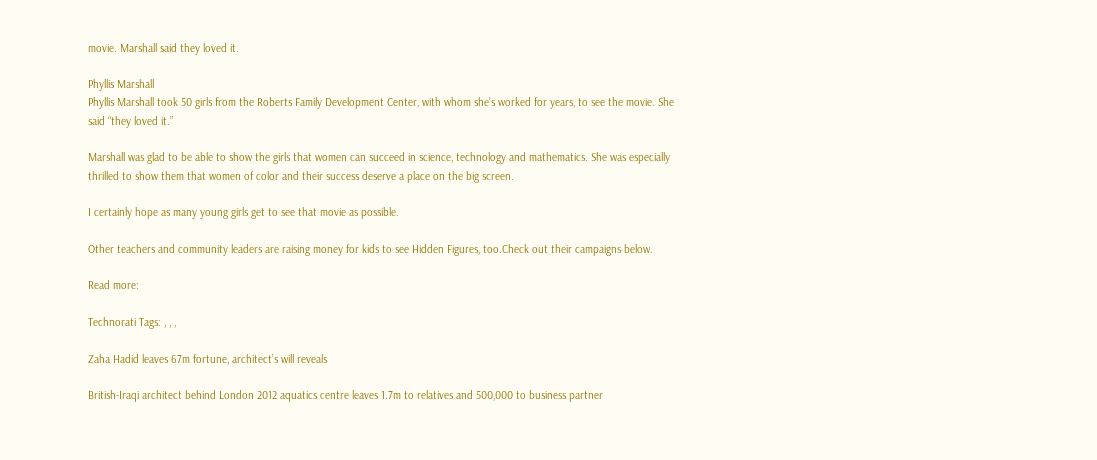movie. Marshall said they loved it.

Phyllis Marshall
Phyllis Marshall took 50 girls from the Roberts Family Development Center, with whom she’s worked for years, to see the movie. She said “they loved it.”

Marshall was glad to be able to show the girls that women can succeed in science, technology and mathematics. She was especially thrilled to show them that women of color and their success deserve a place on the big screen.

I certainly hope as many young girls get to see that movie as possible.

Other teachers and community leaders are raising money for kids to see Hidden Figures, too.Check out their campaigns below.

Read more:

Technorati Tags: , , ,

Zaha Hadid leaves 67m fortune, architect’s will reveals

British-Iraqi architect behind London 2012 aquatics centre leaves 1.7m to relatives and 500,000 to business partner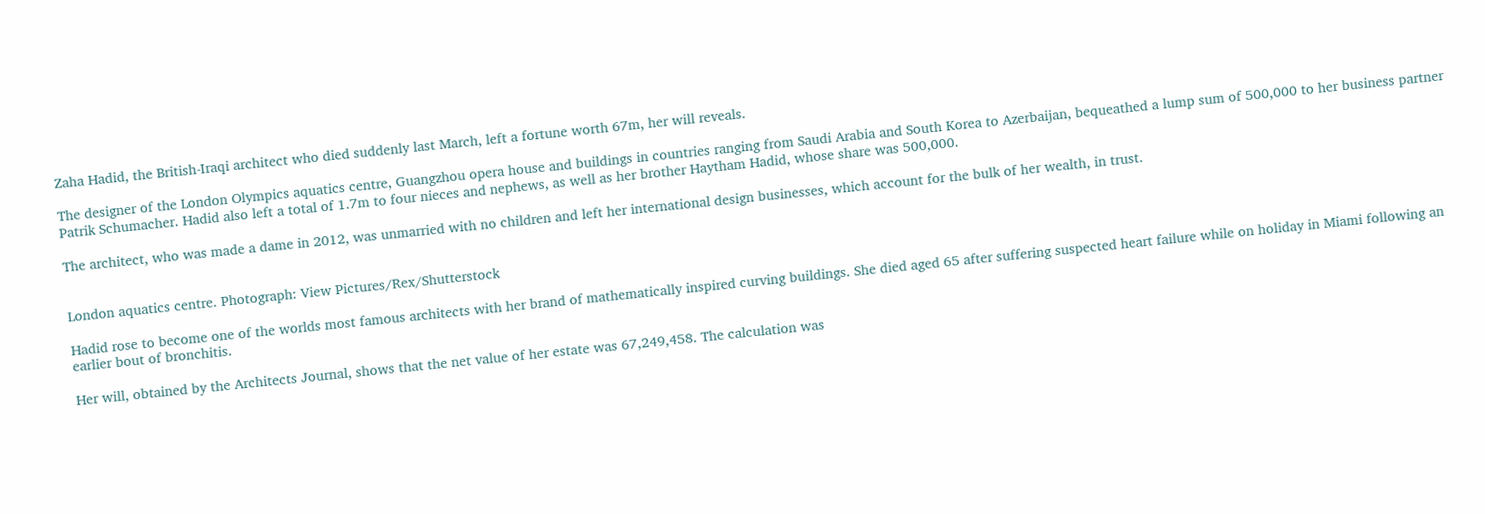Zaha Hadid, the British-Iraqi architect who died suddenly last March, left a fortune worth 67m, her will reveals.

The designer of the London Olympics aquatics centre, Guangzhou opera house and buildings in countries ranging from Saudi Arabia and South Korea to Azerbaijan, bequeathed a lump sum of 500,000 to her business partner Patrik Schumacher. Hadid also left a total of 1.7m to four nieces and nephews, as well as her brother Haytham Hadid, whose share was 500,000.

The architect, who was made a dame in 2012, was unmarried with no children and left her international design businesses, which account for the bulk of her wealth, in trust.


London aquatics centre. Photograph: View Pictures/Rex/Shutterstock

Hadid rose to become one of the worlds most famous architects with her brand of mathematically inspired curving buildings. She died aged 65 after suffering suspected heart failure while on holiday in Miami following an earlier bout of bronchitis.

Her will, obtained by the Architects Journal, shows that the net value of her estate was 67,249,458. The calculation was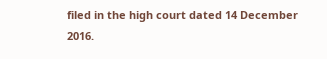filed in the high court dated 14 December 2016.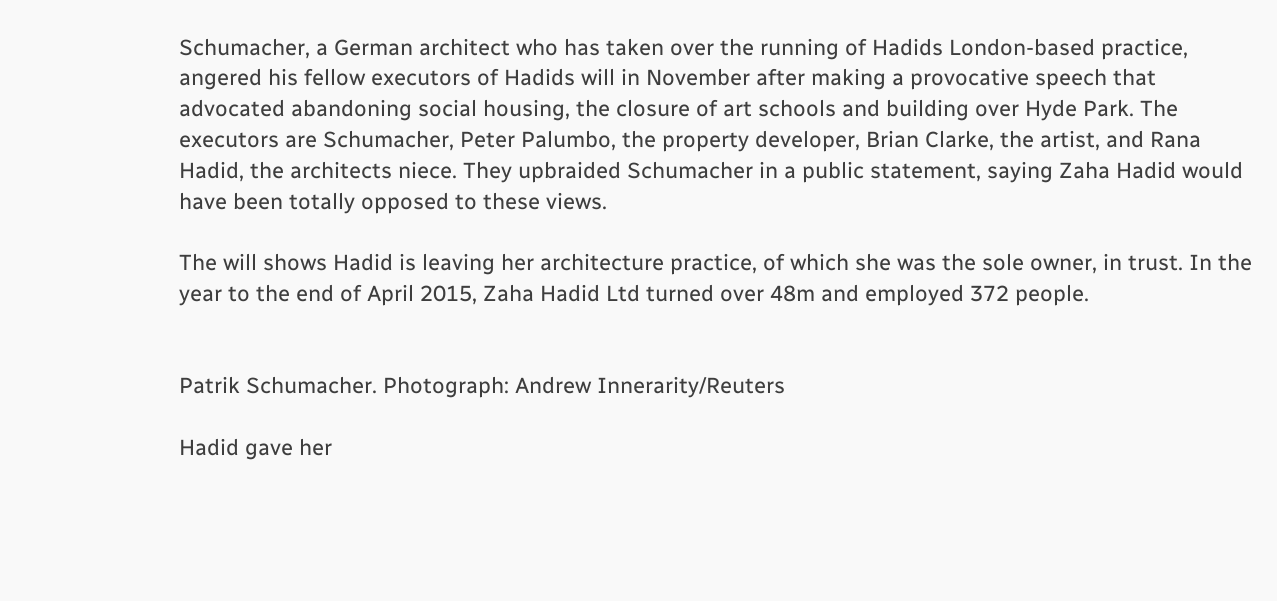Schumacher, a German architect who has taken over the running of Hadids London-based practice, angered his fellow executors of Hadids will in November after making a provocative speech that advocated abandoning social housing, the closure of art schools and building over Hyde Park. The executors are Schumacher, Peter Palumbo, the property developer, Brian Clarke, the artist, and Rana Hadid, the architects niece. They upbraided Schumacher in a public statement, saying Zaha Hadid would have been totally opposed to these views.

The will shows Hadid is leaving her architecture practice, of which she was the sole owner, in trust. In the year to the end of April 2015, Zaha Hadid Ltd turned over 48m and employed 372 people.


Patrik Schumacher. Photograph: Andrew Innerarity/Reuters

Hadid gave her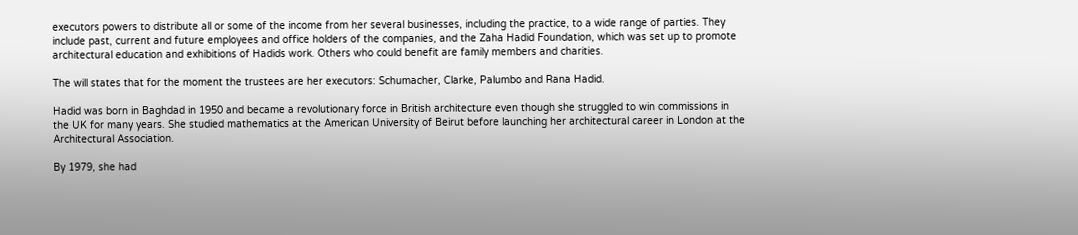executors powers to distribute all or some of the income from her several businesses, including the practice, to a wide range of parties. They include past, current and future employees and office holders of the companies, and the Zaha Hadid Foundation, which was set up to promote architectural education and exhibitions of Hadids work. Others who could benefit are family members and charities.

The will states that for the moment the trustees are her executors: Schumacher, Clarke, Palumbo and Rana Hadid.

Hadid was born in Baghdad in 1950 and became a revolutionary force in British architecture even though she struggled to win commissions in the UK for many years. She studied mathematics at the American University of Beirut before launching her architectural career in London at the Architectural Association.

By 1979, she had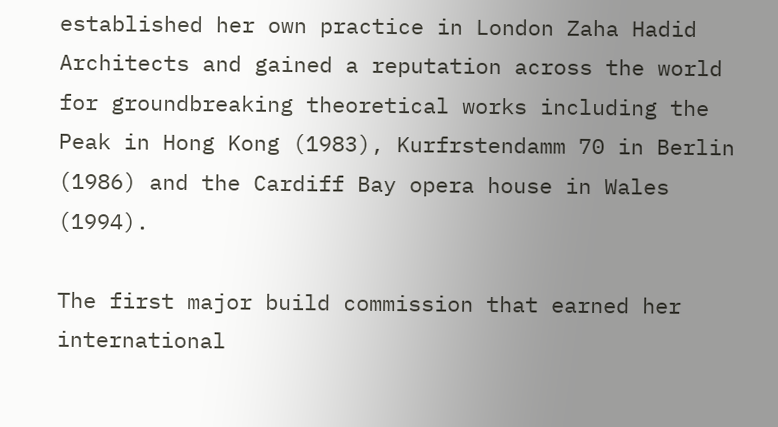established her own practice in London Zaha Hadid Architects and gained a reputation across the world for groundbreaking theoretical works including the Peak in Hong Kong (1983), Kurfrstendamm 70 in Berlin (1986) and the Cardiff Bay opera house in Wales (1994).

The first major build commission that earned her international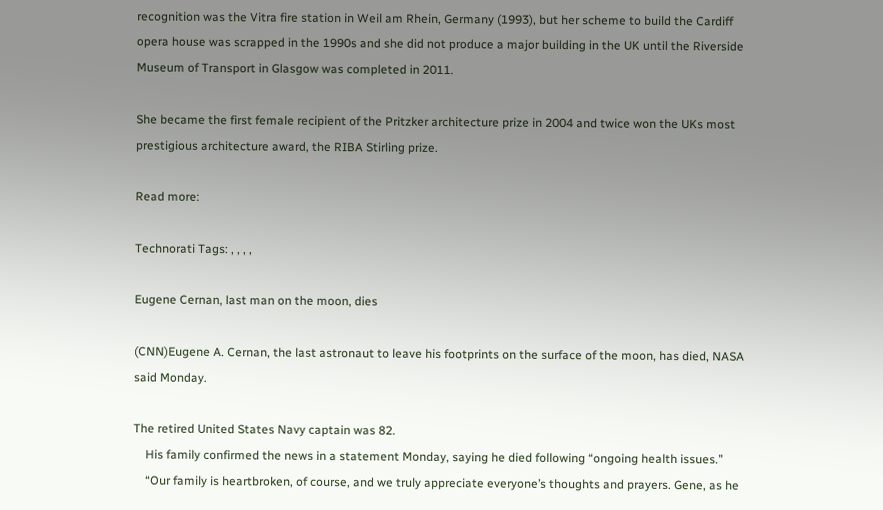recognition was the Vitra fire station in Weil am Rhein, Germany (1993), but her scheme to build the Cardiff opera house was scrapped in the 1990s and she did not produce a major building in the UK until the Riverside Museum of Transport in Glasgow was completed in 2011.

She became the first female recipient of the Pritzker architecture prize in 2004 and twice won the UKs most prestigious architecture award, the RIBA Stirling prize.

Read more:

Technorati Tags: , , , ,

Eugene Cernan, last man on the moon, dies

(CNN)Eugene A. Cernan, the last astronaut to leave his footprints on the surface of the moon, has died, NASA said Monday.

The retired United States Navy captain was 82.
    His family confirmed the news in a statement Monday, saying he died following “ongoing health issues.”
    “Our family is heartbroken, of course, and we truly appreciate everyone’s thoughts and prayers. Gene, as he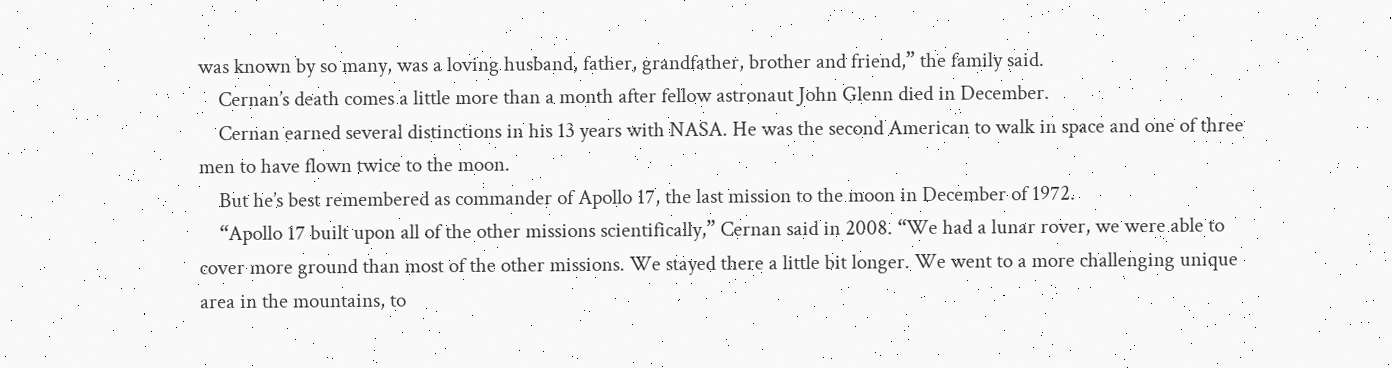was known by so many, was a loving husband, father, grandfather, brother and friend,” the family said.
    Cernan’s death comes a little more than a month after fellow astronaut John Glenn died in December.
    Cernan earned several distinctions in his 13 years with NASA. He was the second American to walk in space and one of three men to have flown twice to the moon.
    But he’s best remembered as commander of Apollo 17, the last mission to the moon in December of 1972.
    “Apollo 17 built upon all of the other missions scientifically,” Cernan said in 2008. “We had a lunar rover, we were able to cover more ground than most of the other missions. We stayed there a little bit longer. We went to a more challenging unique area in the mountains, to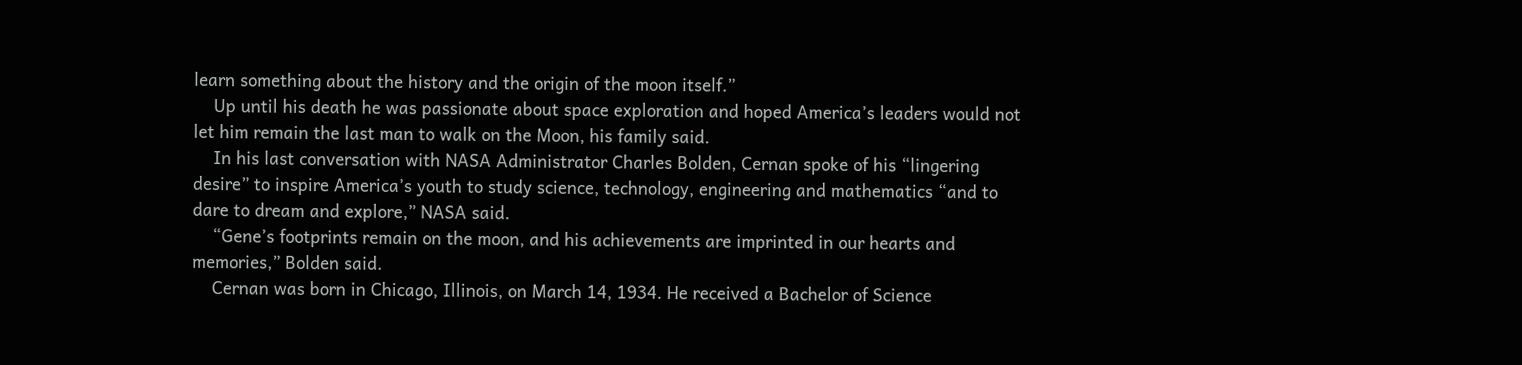learn something about the history and the origin of the moon itself.”
    Up until his death he was passionate about space exploration and hoped America’s leaders would not let him remain the last man to walk on the Moon, his family said.
    In his last conversation with NASA Administrator Charles Bolden, Cernan spoke of his “lingering desire” to inspire America’s youth to study science, technology, engineering and mathematics “and to dare to dream and explore,” NASA said.
    “Gene’s footprints remain on the moon, and his achievements are imprinted in our hearts and memories,” Bolden said.
    Cernan was born in Chicago, Illinois, on March 14, 1934. He received a Bachelor of Science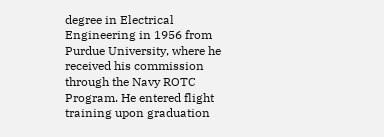degree in Electrical Engineering in 1956 from Purdue University, where he received his commission through the Navy ROTC Program. He entered flight training upon graduation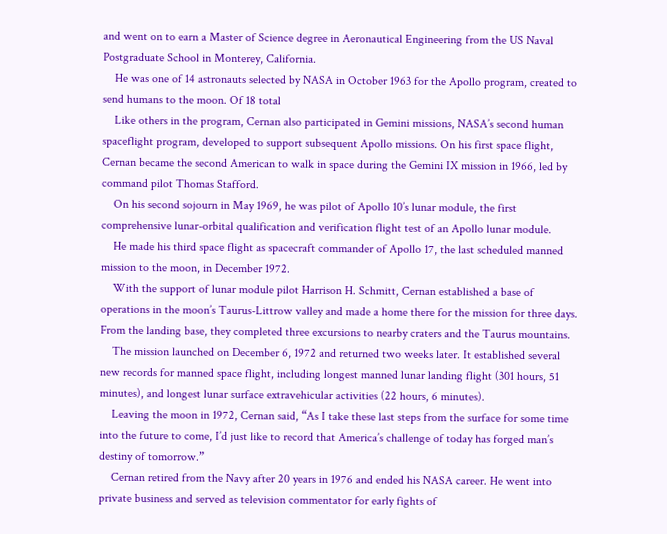and went on to earn a Master of Science degree in Aeronautical Engineering from the US Naval Postgraduate School in Monterey, California.
    He was one of 14 astronauts selected by NASA in October 1963 for the Apollo program, created to send humans to the moon. Of 18 total
    Like others in the program, Cernan also participated in Gemini missions, NASA’s second human spaceflight program, developed to support subsequent Apollo missions. On his first space flight, Cernan became the second American to walk in space during the Gemini IX mission in 1966, led by command pilot Thomas Stafford.
    On his second sojourn in May 1969, he was pilot of Apollo 10’s lunar module, the first comprehensive lunar-orbital qualification and verification flight test of an Apollo lunar module.
    He made his third space flight as spacecraft commander of Apollo 17, the last scheduled manned mission to the moon, in December 1972.
    With the support of lunar module pilot Harrison H. Schmitt, Cernan established a base of operations in the moon’s Taurus-Littrow valley and made a home there for the mission for three days. From the landing base, they completed three excursions to nearby craters and the Taurus mountains.
    The mission launched on December 6, 1972 and returned two weeks later. It established several new records for manned space flight, including longest manned lunar landing flight (301 hours, 51 minutes), and longest lunar surface extravehicular activities (22 hours, 6 minutes).
    Leaving the moon in 1972, Cernan said, “As I take these last steps from the surface for some time into the future to come, I’d just like to record that America’s challenge of today has forged man’s destiny of tomorrow.”
    Cernan retired from the Navy after 20 years in 1976 and ended his NASA career. He went into private business and served as television commentator for early fights of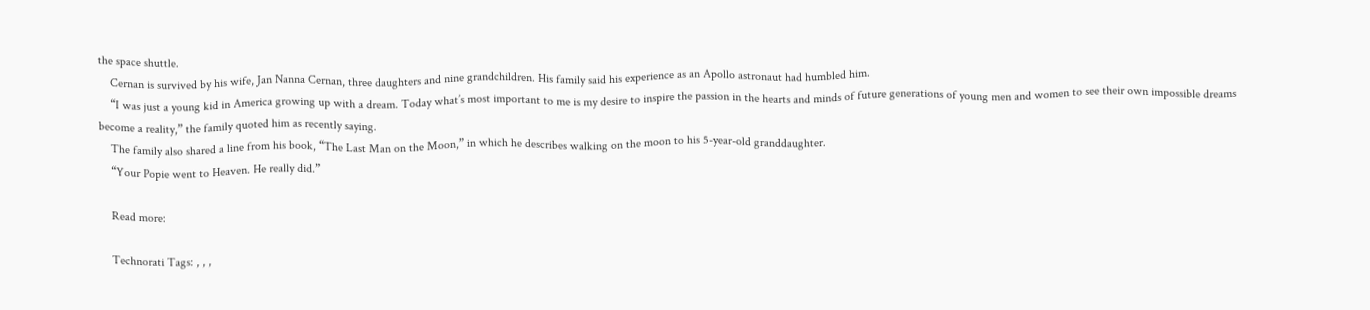the space shuttle.
    Cernan is survived by his wife, Jan Nanna Cernan, three daughters and nine grandchildren. His family said his experience as an Apollo astronaut had humbled him.
    “I was just a young kid in America growing up with a dream. Today what’s most important to me is my desire to inspire the passion in the hearts and minds of future generations of young men and women to see their own impossible dreams become a reality,” the family quoted him as recently saying.
    The family also shared a line from his book, “The Last Man on the Moon,” in which he describes walking on the moon to his 5-year-old granddaughter.
    “Your Popie went to Heaven. He really did.”

    Read more:

    Technorati Tags: , , ,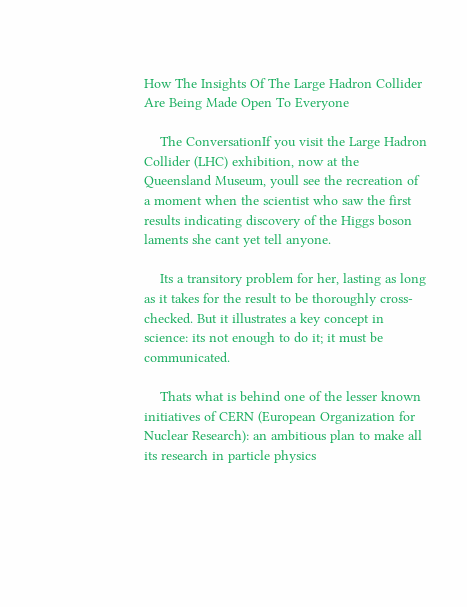How The Insights Of The Large Hadron Collider Are Being Made Open To Everyone

    The ConversationIf you visit the Large Hadron Collider (LHC) exhibition, now at the Queensland Museum, youll see the recreation of a moment when the scientist who saw the first results indicating discovery of the Higgs boson laments she cant yet tell anyone.

    Its a transitory problem for her, lasting as long as it takes for the result to be thoroughly cross-checked. But it illustrates a key concept in science: its not enough to do it; it must be communicated.

    Thats what is behind one of the lesser known initiatives of CERN (European Organization for Nuclear Research): an ambitious plan to make all its research in particle physics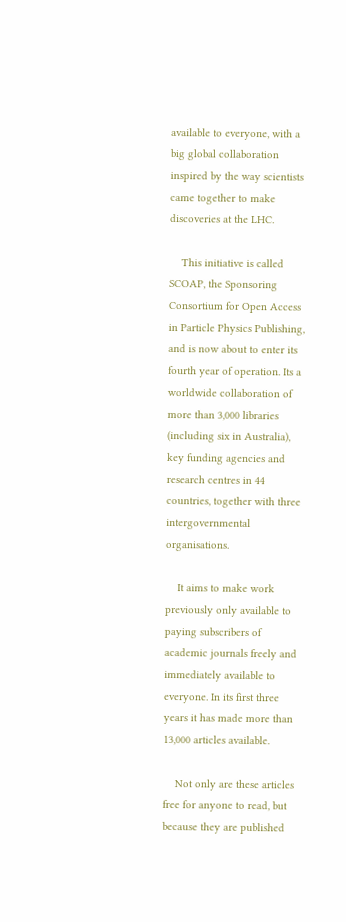available to everyone, with a big global collaboration inspired by the way scientists came together to make discoveries at the LHC.

    This initiative is called SCOAP, the Sponsoring Consortium for Open Access in Particle Physics Publishing, and is now about to enter its fourth year of operation. Its a worldwide collaboration of more than 3,000 libraries (including six in Australia), key funding agencies and research centres in 44 countries, together with three intergovernmental organisations.

    It aims to make work previously only available to paying subscribers of academic journals freely and immediately available to everyone. In its first three years it has made more than 13,000 articles available.

    Not only are these articles free for anyone to read, but because they are published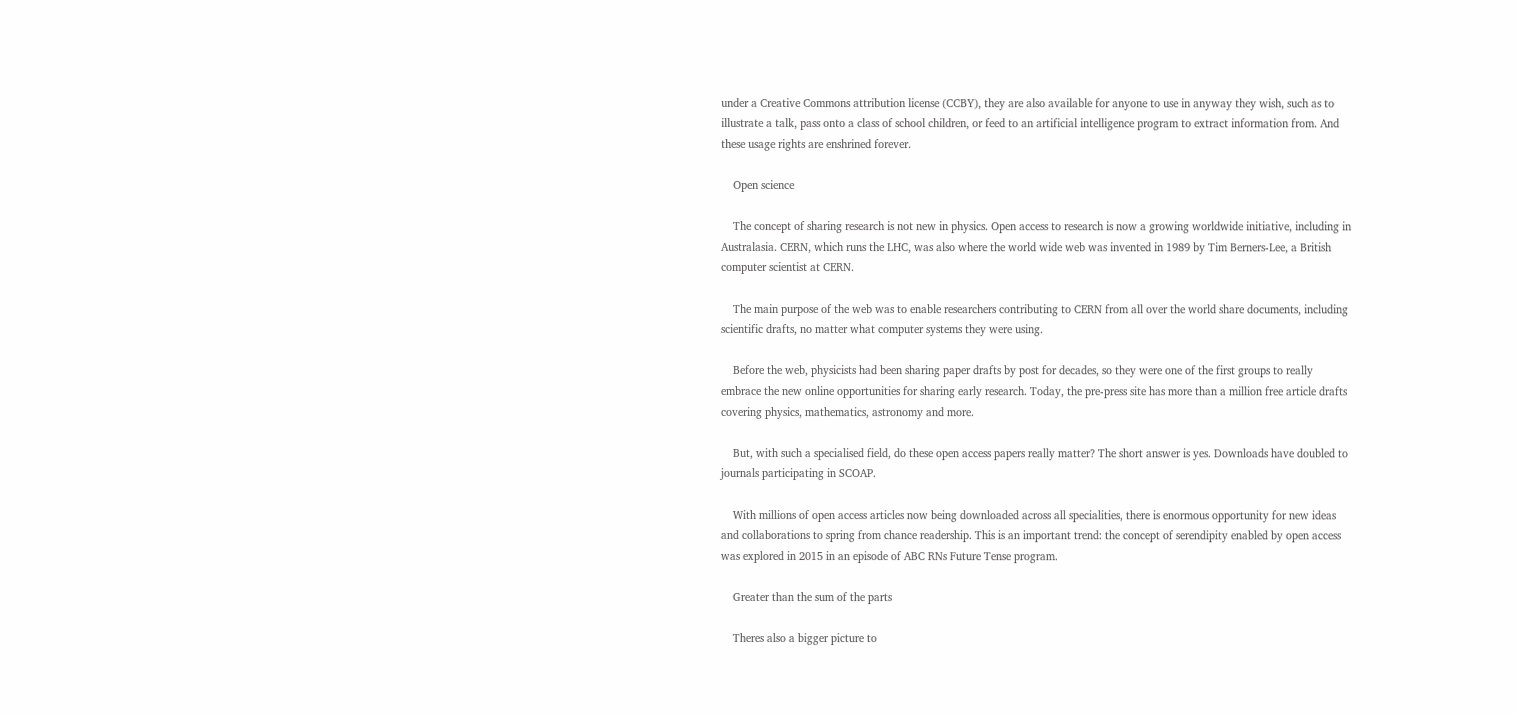under a Creative Commons attribution license (CCBY), they are also available for anyone to use in anyway they wish, such as to illustrate a talk, pass onto a class of school children, or feed to an artificial intelligence program to extract information from. And these usage rights are enshrined forever.

    Open science

    The concept of sharing research is not new in physics. Open access to research is now a growing worldwide initiative, including in Australasia. CERN, which runs the LHC, was also where the world wide web was invented in 1989 by Tim Berners-Lee, a British computer scientist at CERN.

    The main purpose of the web was to enable researchers contributing to CERN from all over the world share documents, including scientific drafts, no matter what computer systems they were using.

    Before the web, physicists had been sharing paper drafts by post for decades, so they were one of the first groups to really embrace the new online opportunities for sharing early research. Today, the pre-press site has more than a million free article drafts covering physics, mathematics, astronomy and more.

    But, with such a specialised field, do these open access papers really matter? The short answer is yes. Downloads have doubled to journals participating in SCOAP.

    With millions of open access articles now being downloaded across all specialities, there is enormous opportunity for new ideas and collaborations to spring from chance readership. This is an important trend: the concept of serendipity enabled by open access was explored in 2015 in an episode of ABC RNs Future Tense program.

    Greater than the sum of the parts

    Theres also a bigger picture to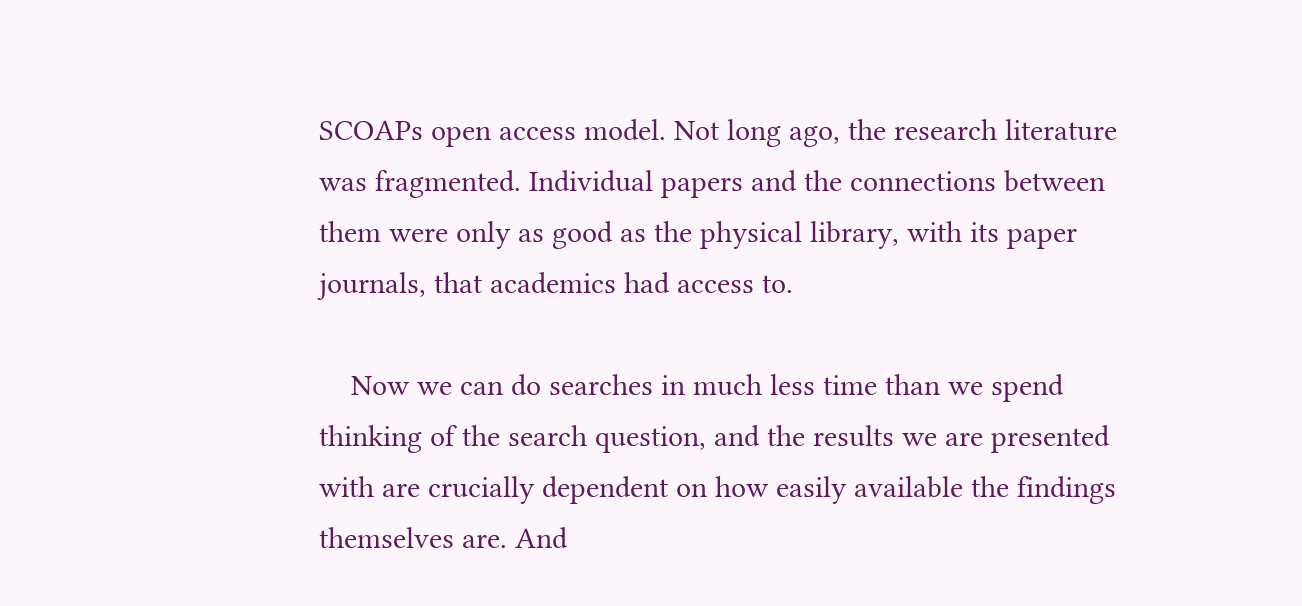SCOAPs open access model. Not long ago, the research literature was fragmented. Individual papers and the connections between them were only as good as the physical library, with its paper journals, that academics had access to.

    Now we can do searches in much less time than we spend thinking of the search question, and the results we are presented with are crucially dependent on how easily available the findings themselves are. And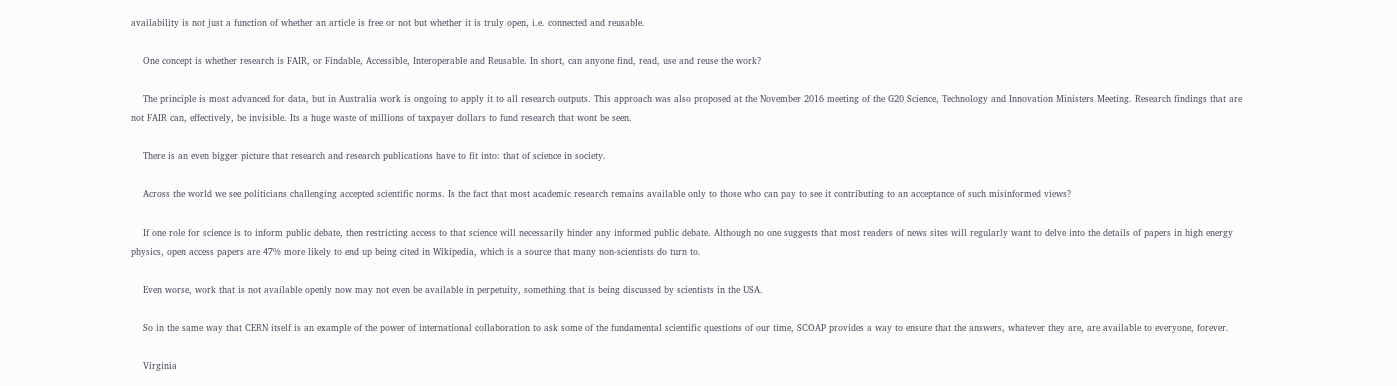availability is not just a function of whether an article is free or not but whether it is truly open, i.e. connected and reusable.

    One concept is whether research is FAIR, or Findable, Accessible, Interoperable and Reusable. In short, can anyone find, read, use and reuse the work?

    The principle is most advanced for data, but in Australia work is ongoing to apply it to all research outputs. This approach was also proposed at the November 2016 meeting of the G20 Science, Technology and Innovation Ministers Meeting. Research findings that are not FAIR can, effectively, be invisible. Its a huge waste of millions of taxpayer dollars to fund research that wont be seen.

    There is an even bigger picture that research and research publications have to fit into: that of science in society.

    Across the world we see politicians challenging accepted scientific norms. Is the fact that most academic research remains available only to those who can pay to see it contributing to an acceptance of such misinformed views?

    If one role for science is to inform public debate, then restricting access to that science will necessarily hinder any informed public debate. Although no one suggests that most readers of news sites will regularly want to delve into the details of papers in high energy physics, open access papers are 47% more likely to end up being cited in Wikipedia, which is a source that many non-scientists do turn to.

    Even worse, work that is not available openly now may not even be available in perpetuity, something that is being discussed by scientists in the USA.

    So in the same way that CERN itself is an example of the power of international collaboration to ask some of the fundamental scientific questions of our time, SCOAP provides a way to ensure that the answers, whatever they are, are available to everyone, forever.

    Virginia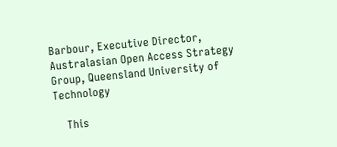Barbour, Executive Director, Australasian Open Access Strategy Group, Queensland University of Technology

    This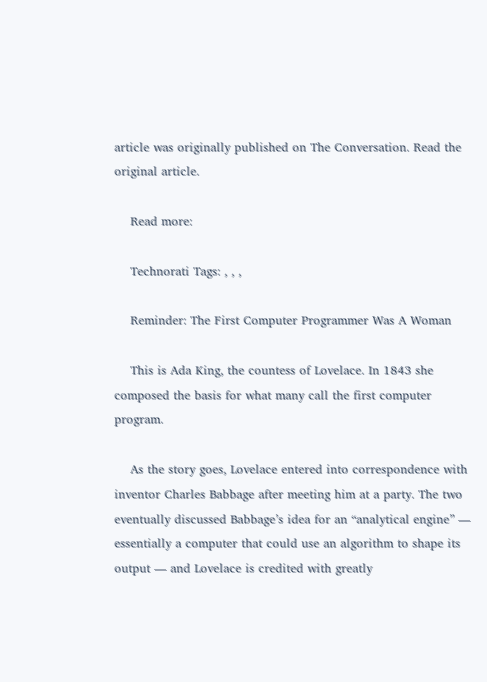article was originally published on The Conversation. Read the original article.

    Read more:

    Technorati Tags: , , ,

    Reminder: The First Computer Programmer Was A Woman

    This is Ada King, the countess of Lovelace. In 1843 she composed the basis for what many call the first computer program.

    As the story goes, Lovelace entered into correspondence with inventor Charles Babbage after meeting him at a party. The two eventually discussed Babbage’s idea for an “analytical engine” — essentially a computer that could use an algorithm to shape its output — and Lovelace is credited with greatly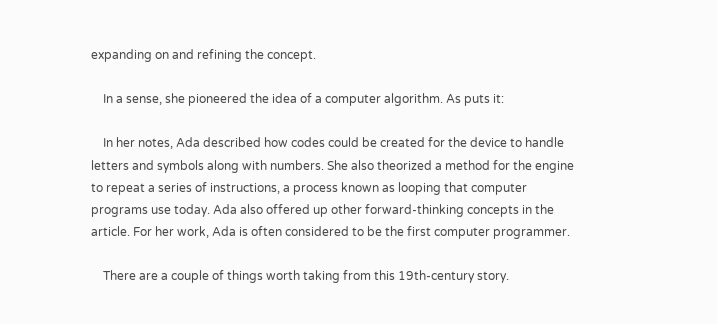expanding on and refining the concept.

    In a sense, she pioneered the idea of a computer algorithm. As puts it:

    In her notes, Ada described how codes could be created for the device to handle letters and symbols along with numbers. She also theorized a method for the engine to repeat a series of instructions, a process known as looping that computer programs use today. Ada also offered up other forward-thinking concepts in the article. For her work, Ada is often considered to be the first computer programmer.

    There are a couple of things worth taking from this 19th-century story.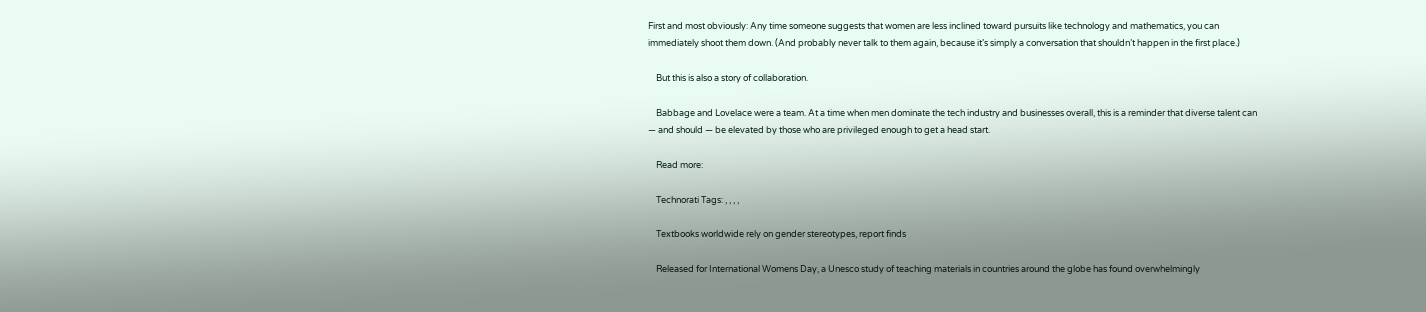First and most obviously: Any time someone suggests that women are less inclined toward pursuits like technology and mathematics, you can immediately shoot them down. (And probably never talk to them again, because it’s simply a conversation that shouldn’t happen in the first place.)

    But this is also a story of collaboration.

    Babbage and Lovelace were a team. At a time when men dominate the tech industry and businesses overall, this is a reminder that diverse talent can — and should — be elevated by those who are privileged enough to get a head start.

    Read more:

    Technorati Tags: , , , ,

    Textbooks worldwide rely on gender stereotypes, report finds

    Released for International Womens Day, a Unesco study of teaching materials in countries around the globe has found overwhelmingly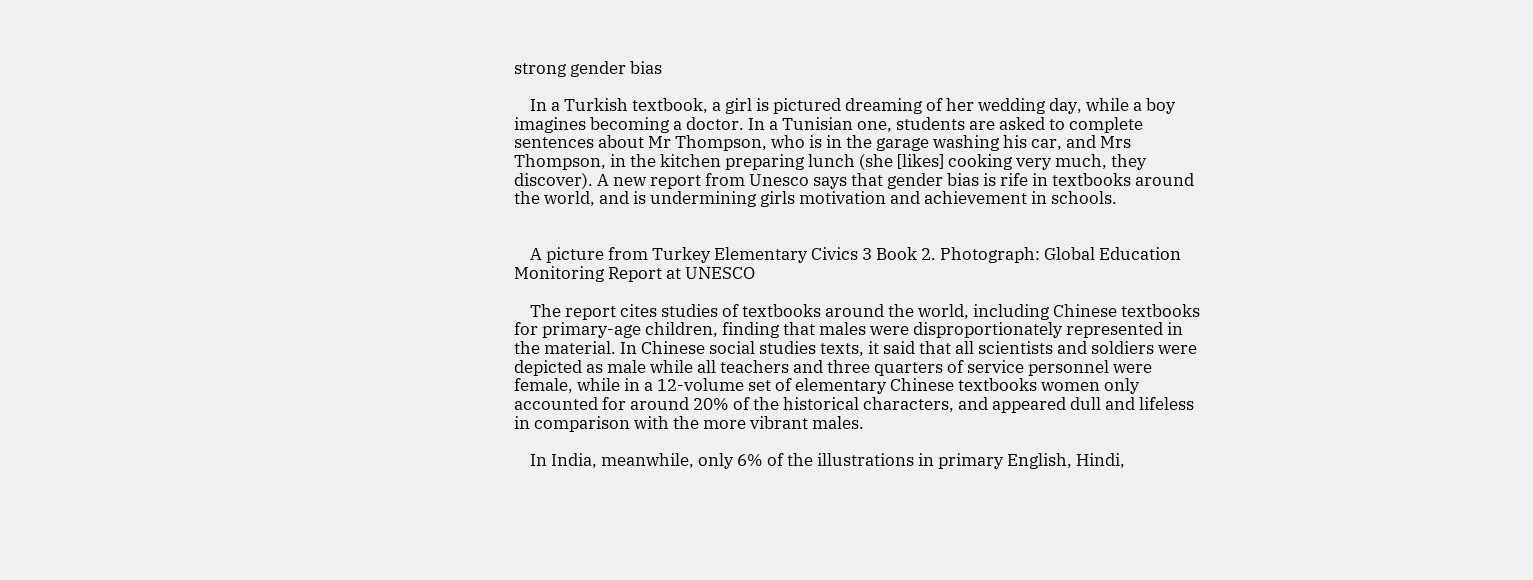strong gender bias

    In a Turkish textbook, a girl is pictured dreaming of her wedding day, while a boy imagines becoming a doctor. In a Tunisian one, students are asked to complete sentences about Mr Thompson, who is in the garage washing his car, and Mrs Thompson, in the kitchen preparing lunch (she [likes] cooking very much, they discover). A new report from Unesco says that gender bias is rife in textbooks around the world, and is undermining girls motivation and achievement in schools.


    A picture from Turkey Elementary Civics 3 Book 2. Photograph: Global Education Monitoring Report at UNESCO

    The report cites studies of textbooks around the world, including Chinese textbooks for primary-age children, finding that males were disproportionately represented in the material. In Chinese social studies texts, it said that all scientists and soldiers were depicted as male while all teachers and three quarters of service personnel were female, while in a 12-volume set of elementary Chinese textbooks women only accounted for around 20% of the historical characters, and appeared dull and lifeless in comparison with the more vibrant males.

    In India, meanwhile, only 6% of the illustrations in primary English, Hindi,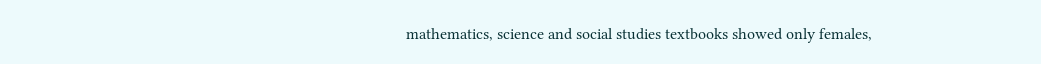mathematics, science and social studies textbooks showed only females,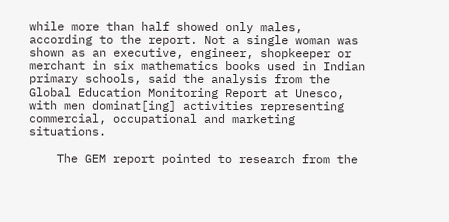while more than half showed only males, according to the report. Not a single woman was shown as an executive, engineer, shopkeeper or merchant in six mathematics books used in Indian primary schools, said the analysis from the Global Education Monitoring Report at Unesco, with men dominat[ing] activities representing commercial, occupational and marketing situations.

    The GEM report pointed to research from the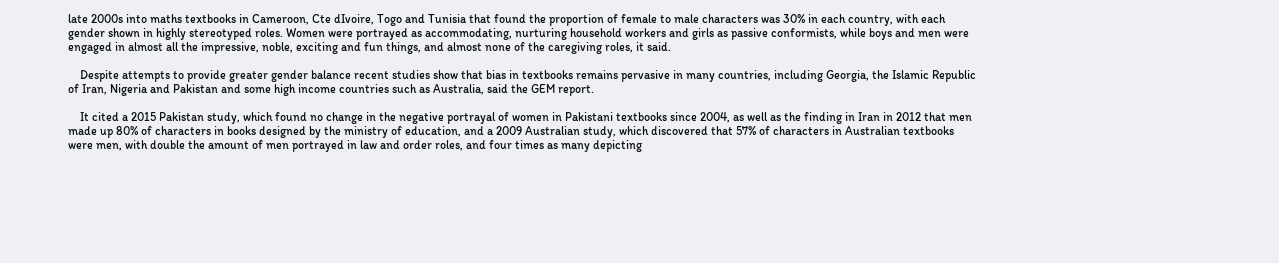late 2000s into maths textbooks in Cameroon, Cte dIvoire, Togo and Tunisia that found the proportion of female to male characters was 30% in each country, with each gender shown in highly stereotyped roles. Women were portrayed as accommodating, nurturing household workers and girls as passive conformists, while boys and men were engaged in almost all the impressive, noble, exciting and fun things, and almost none of the caregiving roles, it said.

    Despite attempts to provide greater gender balance recent studies show that bias in textbooks remains pervasive in many countries, including Georgia, the Islamic Republic of Iran, Nigeria and Pakistan and some high income countries such as Australia, said the GEM report.

    It cited a 2015 Pakistan study, which found no change in the negative portrayal of women in Pakistani textbooks since 2004, as well as the finding in Iran in 2012 that men made up 80% of characters in books designed by the ministry of education, and a 2009 Australian study, which discovered that 57% of characters in Australian textbooks were men, with double the amount of men portrayed in law and order roles, and four times as many depicting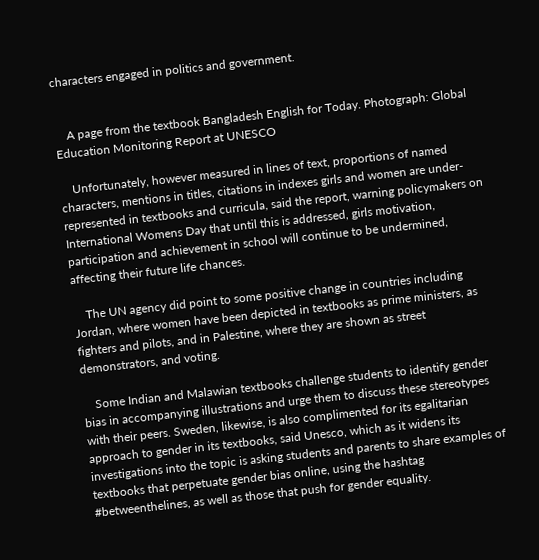characters engaged in politics and government.


    A page from the textbook Bangladesh English for Today. Photograph: Global Education Monitoring Report at UNESCO

    Unfortunately, however measured in lines of text, proportions of named characters, mentions in titles, citations in indexes girls and women are under-represented in textbooks and curricula, said the report, warning policymakers on International Womens Day that until this is addressed, girls motivation, participation and achievement in school will continue to be undermined, affecting their future life chances.

    The UN agency did point to some positive change in countries including Jordan, where women have been depicted in textbooks as prime ministers, as fighters and pilots, and in Palestine, where they are shown as street demonstrators, and voting.

    Some Indian and Malawian textbooks challenge students to identify gender bias in accompanying illustrations and urge them to discuss these stereotypes with their peers. Sweden, likewise, is also complimented for its egalitarian approach to gender in its textbooks, said Unesco, which as it widens its investigations into the topic is asking students and parents to share examples of textbooks that perpetuate gender bias online, using the hashtag #betweenthelines, as well as those that push for gender equality.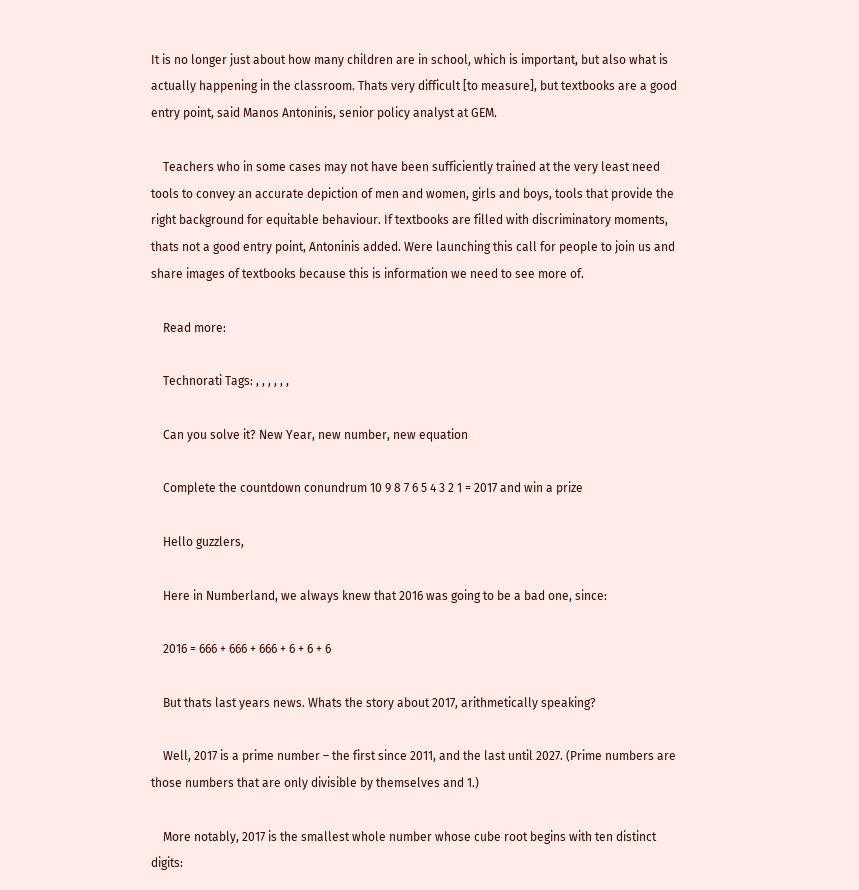It is no longer just about how many children are in school, which is important, but also what is actually happening in the classroom. Thats very difficult [to measure], but textbooks are a good entry point, said Manos Antoninis, senior policy analyst at GEM.

    Teachers who in some cases may not have been sufficiently trained at the very least need tools to convey an accurate depiction of men and women, girls and boys, tools that provide the right background for equitable behaviour. If textbooks are filled with discriminatory moments, thats not a good entry point, Antoninis added. Were launching this call for people to join us and share images of textbooks because this is information we need to see more of.

    Read more:

    Technorati Tags: , , , , , ,

    Can you solve it? New Year, new number, new equation

    Complete the countdown conundrum 10 9 8 7 6 5 4 3 2 1 = 2017 and win a prize

    Hello guzzlers,

    Here in Numberland, we always knew that 2016 was going to be a bad one, since:

    2016 = 666 + 666 + 666 + 6 + 6 + 6

    But thats last years news. Whats the story about 2017, arithmetically speaking?

    Well, 2017 is a prime number – the first since 2011, and the last until 2027. (Prime numbers are those numbers that are only divisible by themselves and 1.)

    More notably, 2017 is the smallest whole number whose cube root begins with ten distinct digits: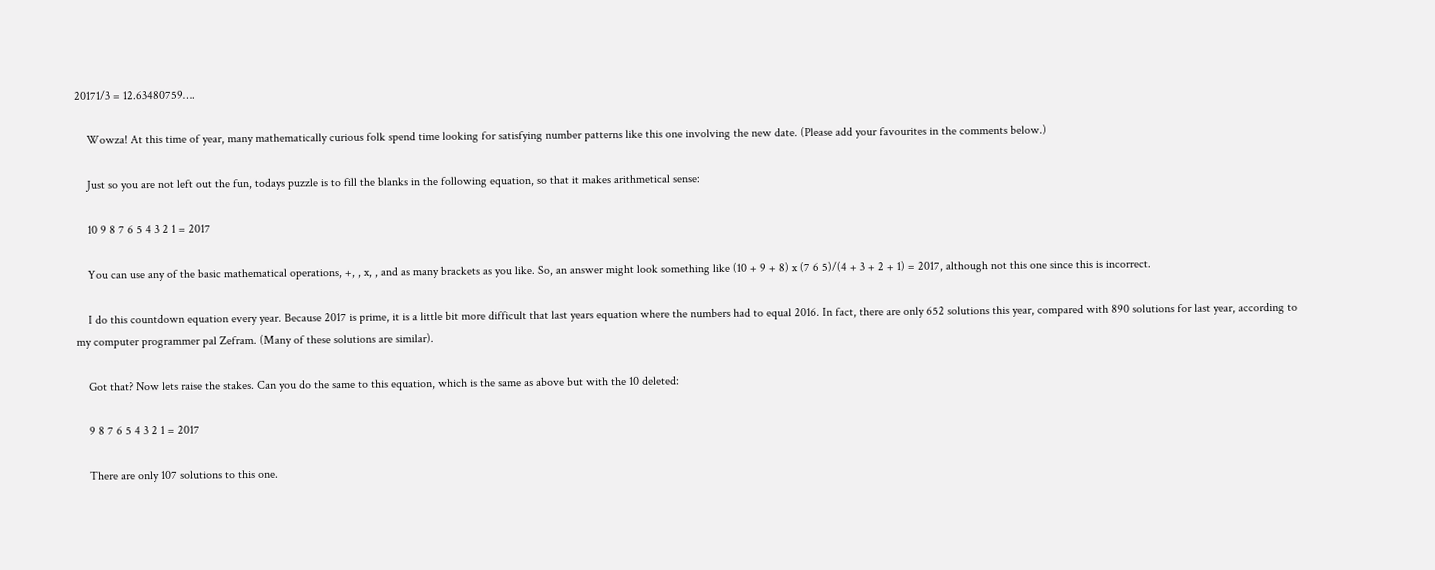20171/3 = 12.63480759….

    Wowza! At this time of year, many mathematically curious folk spend time looking for satisfying number patterns like this one involving the new date. (Please add your favourites in the comments below.)

    Just so you are not left out the fun, todays puzzle is to fill the blanks in the following equation, so that it makes arithmetical sense:

    10 9 8 7 6 5 4 3 2 1 = 2017

    You can use any of the basic mathematical operations, +, , x, , and as many brackets as you like. So, an answer might look something like (10 + 9 + 8) x (7 6 5)/(4 + 3 + 2 + 1) = 2017, although not this one since this is incorrect.

    I do this countdown equation every year. Because 2017 is prime, it is a little bit more difficult that last years equation where the numbers had to equal 2016. In fact, there are only 652 solutions this year, compared with 890 solutions for last year, according to my computer programmer pal Zefram. (Many of these solutions are similar).

    Got that? Now lets raise the stakes. Can you do the same to this equation, which is the same as above but with the 10 deleted:

    9 8 7 6 5 4 3 2 1 = 2017

    There are only 107 solutions to this one.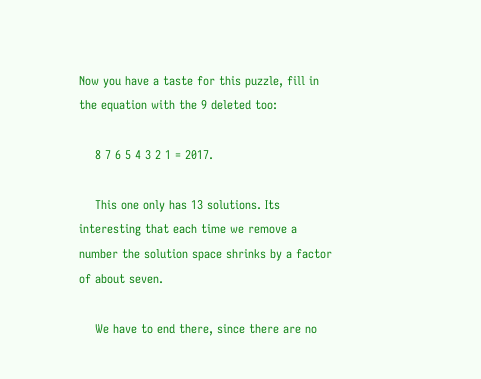Now you have a taste for this puzzle, fill in the equation with the 9 deleted too:

    8 7 6 5 4 3 2 1 = 2017.

    This one only has 13 solutions. Its interesting that each time we remove a number the solution space shrinks by a factor of about seven.

    We have to end there, since there are no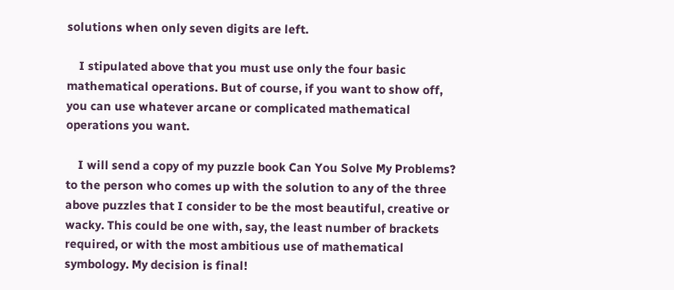solutions when only seven digits are left.

    I stipulated above that you must use only the four basic mathematical operations. But of course, if you want to show off, you can use whatever arcane or complicated mathematical operations you want.

    I will send a copy of my puzzle book Can You Solve My Problems? to the person who comes up with the solution to any of the three above puzzles that I consider to be the most beautiful, creative or wacky. This could be one with, say, the least number of brackets required, or with the most ambitious use of mathematical symbology. My decision is final!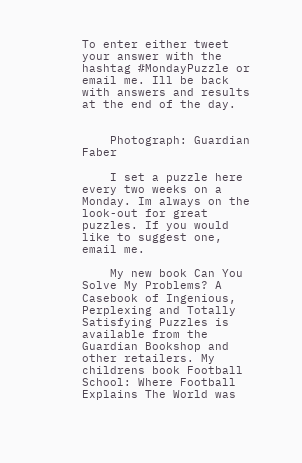To enter either tweet your answer with the hashtag #MondayPuzzle or email me. Ill be back with answers and results at the end of the day.


    Photograph: Guardian Faber

    I set a puzzle here every two weeks on a Monday. Im always on the look-out for great puzzles. If you would like to suggest one, email me.

    My new book Can You Solve My Problems? A Casebook of Ingenious, Perplexing and Totally Satisfying Puzzles is available from the Guardian Bookshop and other retailers. My childrens book Football School: Where Football Explains The World was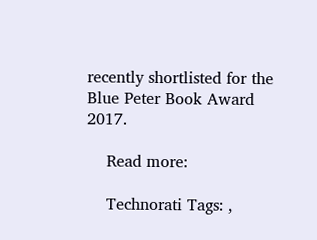recently shortlisted for the Blue Peter Book Award 2017.

    Read more:

    Technorati Tags: ,